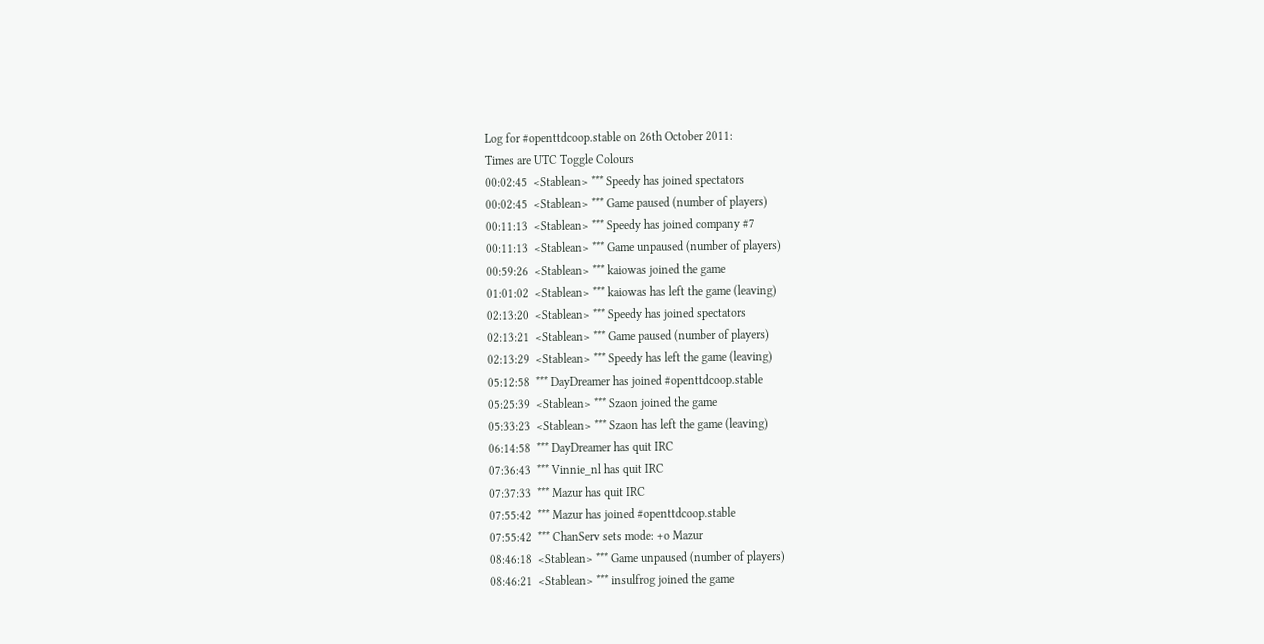Log for #openttdcoop.stable on 26th October 2011:
Times are UTC Toggle Colours
00:02:45  <Stablean> *** Speedy has joined spectators
00:02:45  <Stablean> *** Game paused (number of players)
00:11:13  <Stablean> *** Speedy has joined company #7
00:11:13  <Stablean> *** Game unpaused (number of players)
00:59:26  <Stablean> *** kaiowas joined the game
01:01:02  <Stablean> *** kaiowas has left the game (leaving)
02:13:20  <Stablean> *** Speedy has joined spectators
02:13:21  <Stablean> *** Game paused (number of players)
02:13:29  <Stablean> *** Speedy has left the game (leaving)
05:12:58  *** DayDreamer has joined #openttdcoop.stable
05:25:39  <Stablean> *** Szaon joined the game
05:33:23  <Stablean> *** Szaon has left the game (leaving)
06:14:58  *** DayDreamer has quit IRC
07:36:43  *** Vinnie_nl has quit IRC
07:37:33  *** Mazur has quit IRC
07:55:42  *** Mazur has joined #openttdcoop.stable
07:55:42  *** ChanServ sets mode: +o Mazur
08:46:18  <Stablean> *** Game unpaused (number of players)
08:46:21  <Stablean> *** insulfrog joined the game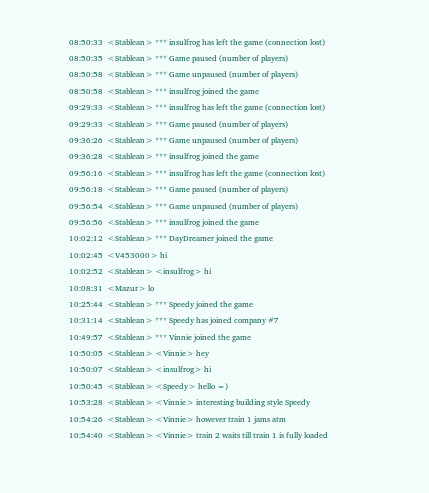08:50:33  <Stablean> *** insulfrog has left the game (connection lost)
08:50:35  <Stablean> *** Game paused (number of players)
08:50:58  <Stablean> *** Game unpaused (number of players)
08:50:58  <Stablean> *** insulfrog joined the game
09:29:33  <Stablean> *** insulfrog has left the game (connection lost)
09:29:33  <Stablean> *** Game paused (number of players)
09:36:26  <Stablean> *** Game unpaused (number of players)
09:36:28  <Stablean> *** insulfrog joined the game
09:56:16  <Stablean> *** insulfrog has left the game (connection lost)
09:56:18  <Stablean> *** Game paused (number of players)
09:56:54  <Stablean> *** Game unpaused (number of players)
09:56:56  <Stablean> *** insulfrog joined the game
10:02:12  <Stablean> *** DayDreamer joined the game
10:02:45  <V453000> hi
10:02:52  <Stablean> <insulfrog> hi
10:08:31  <Mazur> lo
10:25:44  <Stablean> *** Speedy joined the game
10:31:14  <Stablean> *** Speedy has joined company #7
10:49:57  <Stablean> *** Vinnie joined the game
10:50:05  <Stablean> <Vinnie> hey
10:50:07  <Stablean> <insulfrog> hi
10:50:45  <Stablean> <Speedy> hello =)
10:53:28  <Stablean> <Vinnie> interesting building style Speedy
10:54:26  <Stablean> <Vinnie> however train 1 jams atm
10:54:40  <Stablean> <Vinnie> train 2 waits till train 1 is fully loaded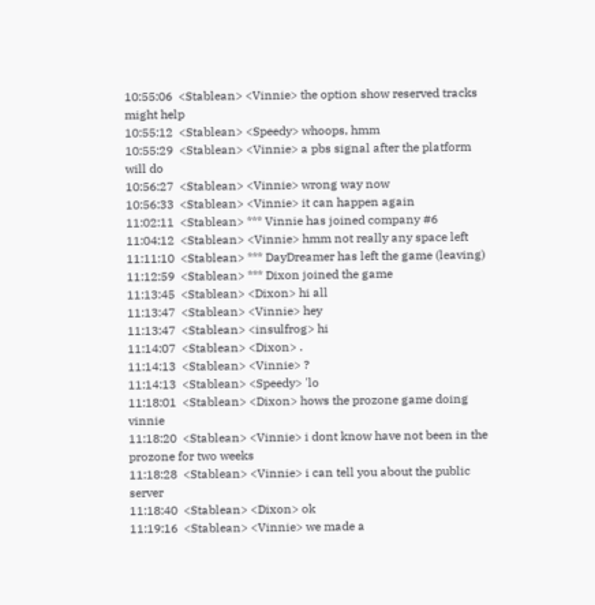10:55:06  <Stablean> <Vinnie> the option show reserved tracks might help
10:55:12  <Stablean> <Speedy> whoops, hmm
10:55:29  <Stablean> <Vinnie> a pbs signal after the platform will do
10:56:27  <Stablean> <Vinnie> wrong way now
10:56:33  <Stablean> <Vinnie> it can happen again
11:02:11  <Stablean> *** Vinnie has joined company #6
11:04:12  <Stablean> <Vinnie> hmm not really any space left
11:11:10  <Stablean> *** DayDreamer has left the game (leaving)
11:12:59  <Stablean> *** Dixon joined the game
11:13:45  <Stablean> <Dixon> hi all
11:13:47  <Stablean> <Vinnie> hey
11:13:47  <Stablean> <insulfrog> hi
11:14:07  <Stablean> <Dixon> .
11:14:13  <Stablean> <Vinnie> ?
11:14:13  <Stablean> <Speedy> 'lo
11:18:01  <Stablean> <Dixon> hows the prozone game doing vinnie
11:18:20  <Stablean> <Vinnie> i dont know have not been in the prozone for two weeks
11:18:28  <Stablean> <Vinnie> i can tell you about the public server
11:18:40  <Stablean> <Dixon> ok
11:19:16  <Stablean> <Vinnie> we made a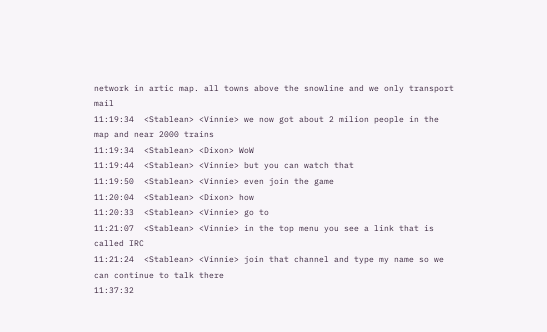network in artic map. all towns above the snowline and we only transport mail
11:19:34  <Stablean> <Vinnie> we now got about 2 milion people in the map and near 2000 trains
11:19:34  <Stablean> <Dixon> WoW
11:19:44  <Stablean> <Vinnie> but you can watch that
11:19:50  <Stablean> <Vinnie> even join the game
11:20:04  <Stablean> <Dixon> how
11:20:33  <Stablean> <Vinnie> go to
11:21:07  <Stablean> <Vinnie> in the top menu you see a link that is called IRC
11:21:24  <Stablean> <Vinnie> join that channel and type my name so we can continue to talk there
11:37:32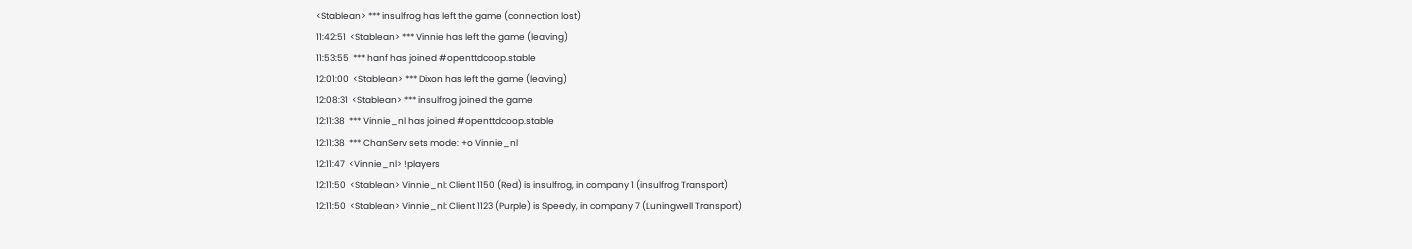<Stablean> *** insulfrog has left the game (connection lost)
11:42:51  <Stablean> *** Vinnie has left the game (leaving)
11:53:55  *** hanf has joined #openttdcoop.stable
12:01:00  <Stablean> *** Dixon has left the game (leaving)
12:08:31  <Stablean> *** insulfrog joined the game
12:11:38  *** Vinnie_nl has joined #openttdcoop.stable
12:11:38  *** ChanServ sets mode: +o Vinnie_nl
12:11:47  <Vinnie_nl> !players
12:11:50  <Stablean> Vinnie_nl: Client 1150 (Red) is insulfrog, in company 1 (insulfrog Transport)
12:11:50  <Stablean> Vinnie_nl: Client 1123 (Purple) is Speedy, in company 7 (Luningwell Transport)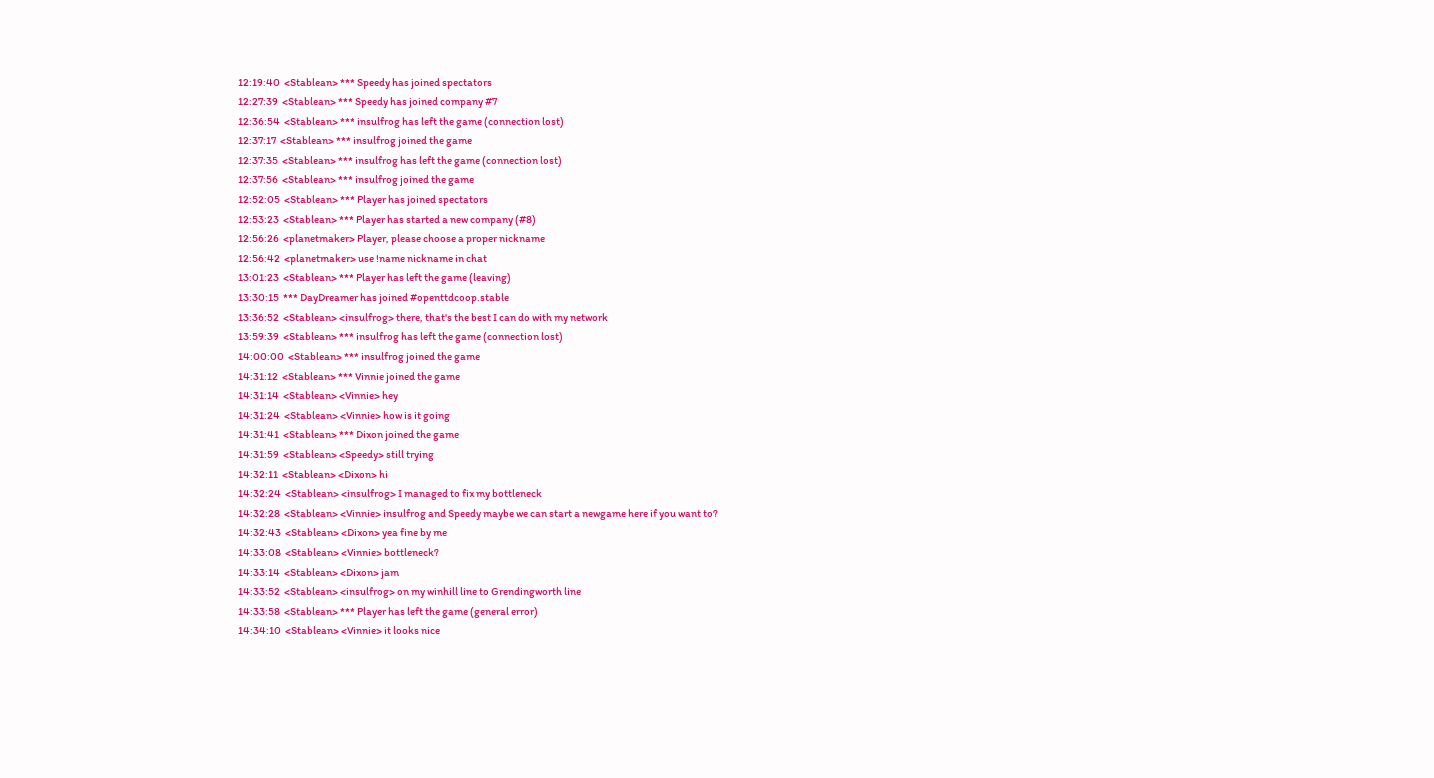12:19:40  <Stablean> *** Speedy has joined spectators
12:27:39  <Stablean> *** Speedy has joined company #7
12:36:54  <Stablean> *** insulfrog has left the game (connection lost)
12:37:17  <Stablean> *** insulfrog joined the game
12:37:35  <Stablean> *** insulfrog has left the game (connection lost)
12:37:56  <Stablean> *** insulfrog joined the game
12:52:05  <Stablean> *** Player has joined spectators
12:53:23  <Stablean> *** Player has started a new company (#8)
12:56:26  <planetmaker> Player, please choose a proper nickname
12:56:42  <planetmaker> use !name nickname in chat
13:01:23  <Stablean> *** Player has left the game (leaving)
13:30:15  *** DayDreamer has joined #openttdcoop.stable
13:36:52  <Stablean> <insulfrog> there, that's the best I can do with my network
13:59:39  <Stablean> *** insulfrog has left the game (connection lost)
14:00:00  <Stablean> *** insulfrog joined the game
14:31:12  <Stablean> *** Vinnie joined the game
14:31:14  <Stablean> <Vinnie> hey
14:31:24  <Stablean> <Vinnie> how is it going
14:31:41  <Stablean> *** Dixon joined the game
14:31:59  <Stablean> <Speedy> still trying
14:32:11  <Stablean> <Dixon> hi
14:32:24  <Stablean> <insulfrog> I managed to fix my bottleneck
14:32:28  <Stablean> <Vinnie> insulfrog and Speedy maybe we can start a newgame here if you want to?
14:32:43  <Stablean> <Dixon> yea fine by me
14:33:08  <Stablean> <Vinnie> bottleneck?
14:33:14  <Stablean> <Dixon> jam
14:33:52  <Stablean> <insulfrog> on my winhill line to Grendingworth line
14:33:58  <Stablean> *** Player has left the game (general error)
14:34:10  <Stablean> <Vinnie> it looks nice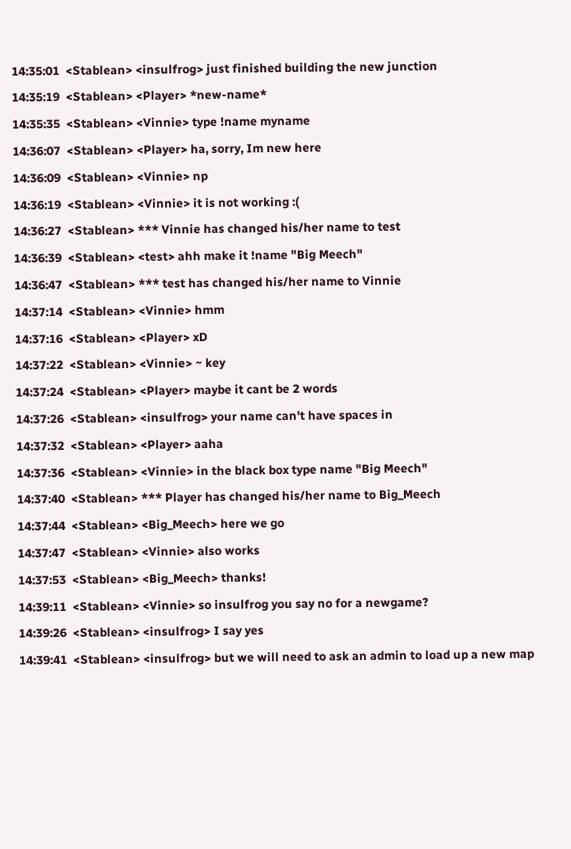14:35:01  <Stablean> <insulfrog> just finished building the new junction
14:35:19  <Stablean> <Player> *new-name*
14:35:35  <Stablean> <Vinnie> type !name myname
14:36:07  <Stablean> <Player> ha, sorry, Im new here
14:36:09  <Stablean> <Vinnie> np
14:36:19  <Stablean> <Vinnie> it is not working :(
14:36:27  <Stablean> *** Vinnie has changed his/her name to test
14:36:39  <Stablean> <test> ahh make it !name "Big Meech"
14:36:47  <Stablean> *** test has changed his/her name to Vinnie
14:37:14  <Stablean> <Vinnie> hmm
14:37:16  <Stablean> <Player> xD
14:37:22  <Stablean> <Vinnie> ~ key
14:37:24  <Stablean> <Player> maybe it cant be 2 words
14:37:26  <Stablean> <insulfrog> your name can't have spaces in
14:37:32  <Stablean> <Player> aaha
14:37:36  <Stablean> <Vinnie> in the black box type name "Big Meech"
14:37:40  <Stablean> *** Player has changed his/her name to Big_Meech
14:37:44  <Stablean> <Big_Meech> here we go
14:37:47  <Stablean> <Vinnie> also works
14:37:53  <Stablean> <Big_Meech> thanks!
14:39:11  <Stablean> <Vinnie> so insulfrog you say no for a newgame?
14:39:26  <Stablean> <insulfrog> I say yes
14:39:41  <Stablean> <insulfrog> but we will need to ask an admin to load up a new map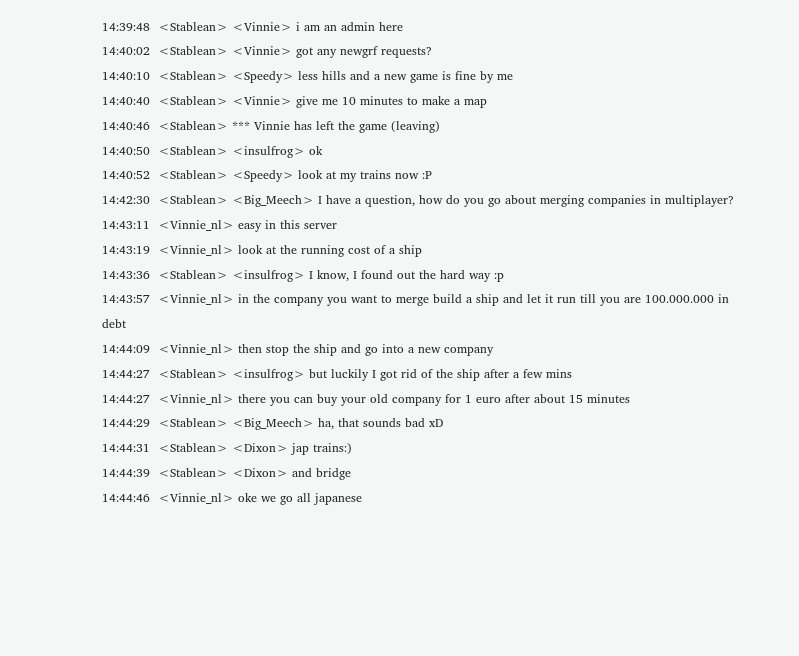14:39:48  <Stablean> <Vinnie> i am an admin here
14:40:02  <Stablean> <Vinnie> got any newgrf requests?
14:40:10  <Stablean> <Speedy> less hills and a new game is fine by me
14:40:40  <Stablean> <Vinnie> give me 10 minutes to make a map
14:40:46  <Stablean> *** Vinnie has left the game (leaving)
14:40:50  <Stablean> <insulfrog> ok
14:40:52  <Stablean> <Speedy> look at my trains now :P
14:42:30  <Stablean> <Big_Meech> I have a question, how do you go about merging companies in multiplayer?
14:43:11  <Vinnie_nl> easy in this server
14:43:19  <Vinnie_nl> look at the running cost of a ship
14:43:36  <Stablean> <insulfrog> I know, I found out the hard way :p
14:43:57  <Vinnie_nl> in the company you want to merge build a ship and let it run till you are 100.000.000 in debt
14:44:09  <Vinnie_nl> then stop the ship and go into a new company
14:44:27  <Stablean> <insulfrog> but luckily I got rid of the ship after a few mins
14:44:27  <Vinnie_nl> there you can buy your old company for 1 euro after about 15 minutes
14:44:29  <Stablean> <Big_Meech> ha, that sounds bad xD
14:44:31  <Stablean> <Dixon> jap trains:)
14:44:39  <Stablean> <Dixon> and bridge
14:44:46  <Vinnie_nl> oke we go all japanese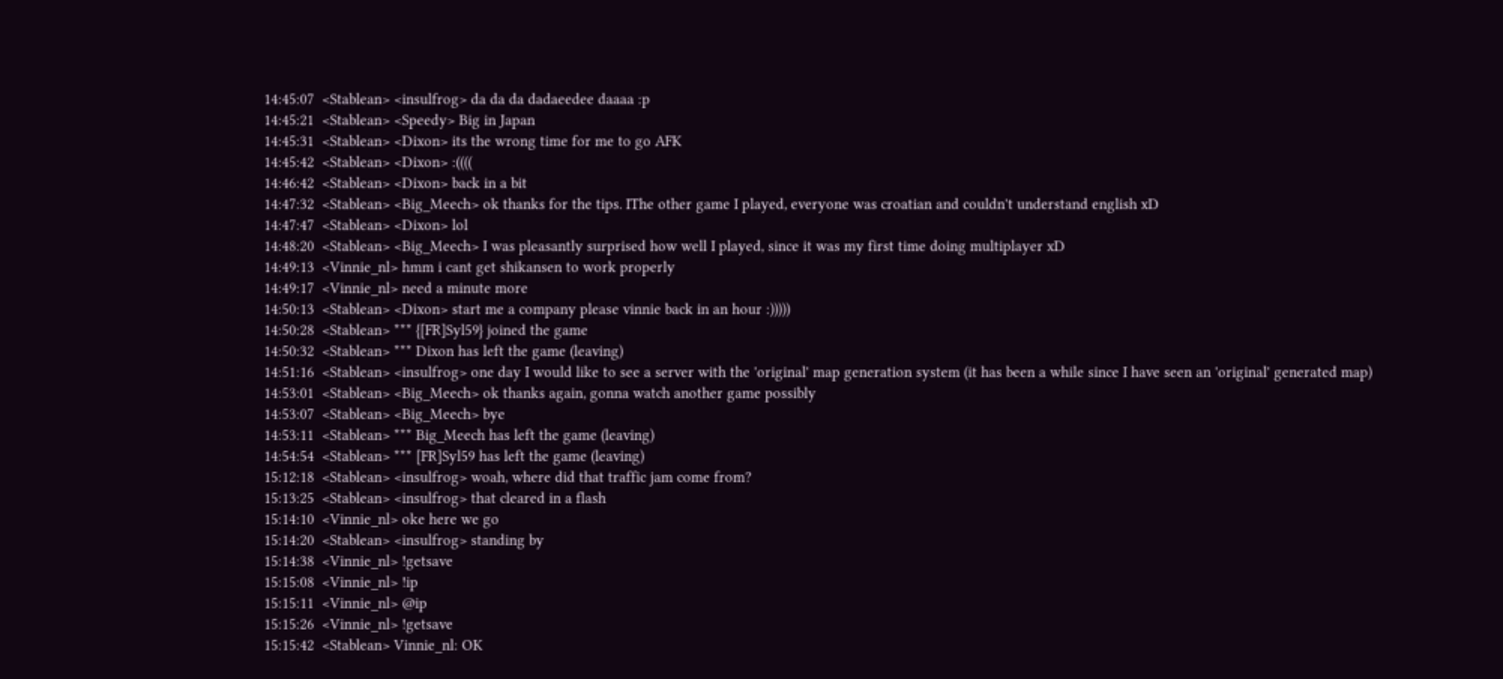14:45:07  <Stablean> <insulfrog> da da da dadaeedee daaaa :p
14:45:21  <Stablean> <Speedy> Big in Japan
14:45:31  <Stablean> <Dixon> its the wrong time for me to go AFK
14:45:42  <Stablean> <Dixon> :((((
14:46:42  <Stablean> <Dixon> back in a bit
14:47:32  <Stablean> <Big_Meech> ok thanks for the tips. IThe other game I played, everyone was croatian and couldn't understand english xD
14:47:47  <Stablean> <Dixon> lol
14:48:20  <Stablean> <Big_Meech> I was pleasantly surprised how well I played, since it was my first time doing multiplayer xD
14:49:13  <Vinnie_nl> hmm i cant get shikansen to work properly
14:49:17  <Vinnie_nl> need a minute more
14:50:13  <Stablean> <Dixon> start me a company please vinnie back in an hour :)))))
14:50:28  <Stablean> *** {[FR]Syl59} joined the game
14:50:32  <Stablean> *** Dixon has left the game (leaving)
14:51:16  <Stablean> <insulfrog> one day I would like to see a server with the 'original' map generation system (it has been a while since I have seen an 'original' generated map)
14:53:01  <Stablean> <Big_Meech> ok thanks again, gonna watch another game possibly
14:53:07  <Stablean> <Big_Meech> bye
14:53:11  <Stablean> *** Big_Meech has left the game (leaving)
14:54:54  <Stablean> *** [FR]Syl59 has left the game (leaving)
15:12:18  <Stablean> <insulfrog> woah, where did that traffic jam come from?
15:13:25  <Stablean> <insulfrog> that cleared in a flash
15:14:10  <Vinnie_nl> oke here we go
15:14:20  <Stablean> <insulfrog> standing by
15:14:38  <Vinnie_nl> !getsave
15:15:08  <Vinnie_nl> !ip
15:15:11  <Vinnie_nl> @ip
15:15:26  <Vinnie_nl> !getsave
15:15:42  <Stablean> Vinnie_nl: OK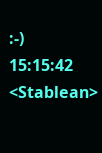:-)
15:15:42  <Stablean>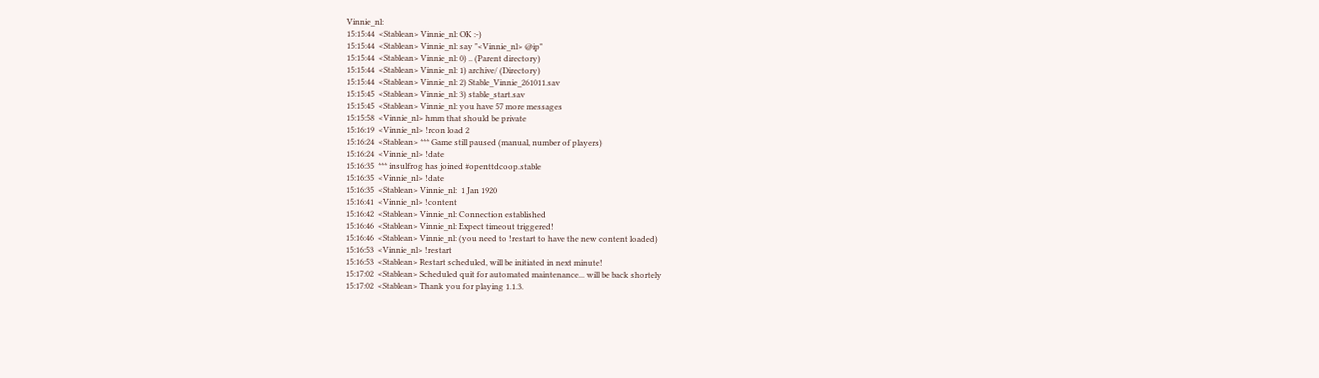Vinnie_nl:
15:15:44  <Stablean> Vinnie_nl: OK :-)
15:15:44  <Stablean> Vinnie_nl: say "<Vinnie_nl> @ip"
15:15:44  <Stablean> Vinnie_nl: 0) .. (Parent directory)
15:15:44  <Stablean> Vinnie_nl: 1) archive/ (Directory)
15:15:44  <Stablean> Vinnie_nl: 2) Stable_Vinnie_261011.sav
15:15:45  <Stablean> Vinnie_nl: 3) stable_start.sav
15:15:45  <Stablean> Vinnie_nl: you have 57 more messages
15:15:58  <Vinnie_nl> hmm that should be private
15:16:19  <Vinnie_nl> !rcon load 2
15:16:24  <Stablean> *** Game still paused (manual, number of players)
15:16:24  <Vinnie_nl> !date
15:16:35  *** insulfrog has joined #openttdcoop.stable
15:16:35  <Vinnie_nl> !date
15:16:35  <Stablean> Vinnie_nl:  1 Jan 1920
15:16:41  <Vinnie_nl> !content
15:16:42  <Stablean> Vinnie_nl: Connection established
15:16:46  <Stablean> Vinnie_nl: Expect timeout triggered!
15:16:46  <Stablean> Vinnie_nl: (you need to !restart to have the new content loaded)
15:16:53  <Vinnie_nl> !restart
15:16:53  <Stablean> Restart scheduled, will be initiated in next minute!
15:17:02  <Stablean> Scheduled quit for automated maintenance... will be back shortely
15:17:02  <Stablean> Thank you for playing 1.1.3.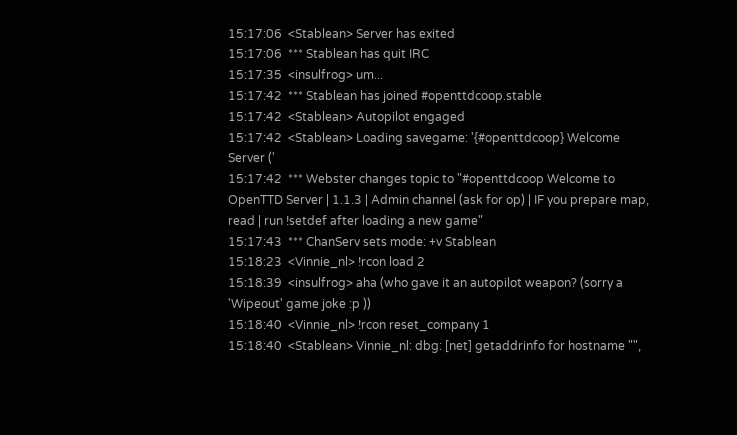15:17:06  <Stablean> Server has exited
15:17:06  *** Stablean has quit IRC
15:17:35  <insulfrog> um...
15:17:42  *** Stablean has joined #openttdcoop.stable
15:17:42  <Stablean> Autopilot engaged
15:17:42  <Stablean> Loading savegame: '{#openttdcoop} Welcome Server ('
15:17:42  *** Webster changes topic to "#openttdcoop Welcome to OpenTTD Server | 1.1.3 | Admin channel (ask for op) | IF you prepare map, read | run !setdef after loading a new game"
15:17:43  *** ChanServ sets mode: +v Stablean
15:18:23  <Vinnie_nl> !rcon load 2
15:18:39  <insulfrog> aha (who gave it an autopilot weapon? (sorry a 'Wipeout' game joke :p ))
15:18:40  <Vinnie_nl> !rcon reset_company 1
15:18:40  <Stablean> Vinnie_nl: dbg: [net] getaddrinfo for hostname "",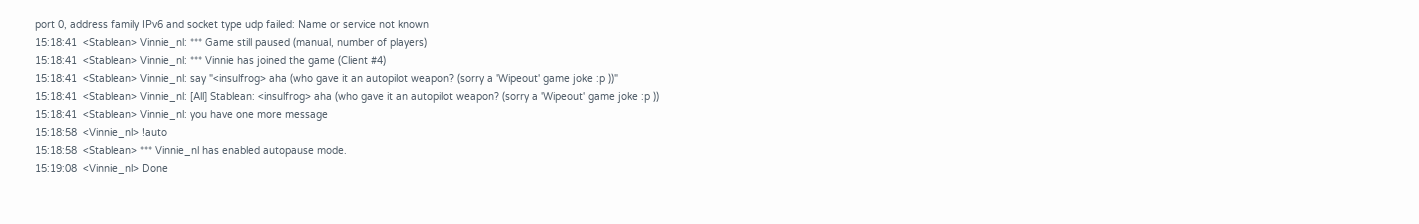port 0, address family IPv6 and socket type udp failed: Name or service not known
15:18:41  <Stablean> Vinnie_nl: *** Game still paused (manual, number of players)
15:18:41  <Stablean> Vinnie_nl: *** Vinnie has joined the game (Client #4)
15:18:41  <Stablean> Vinnie_nl: say "<insulfrog> aha (who gave it an autopilot weapon? (sorry a 'Wipeout' game joke :p ))"
15:18:41  <Stablean> Vinnie_nl: [All] Stablean: <insulfrog> aha (who gave it an autopilot weapon? (sorry a 'Wipeout' game joke :p ))
15:18:41  <Stablean> Vinnie_nl: you have one more message
15:18:58  <Vinnie_nl> !auto
15:18:58  <Stablean> *** Vinnie_nl has enabled autopause mode.
15:19:08  <Vinnie_nl> Done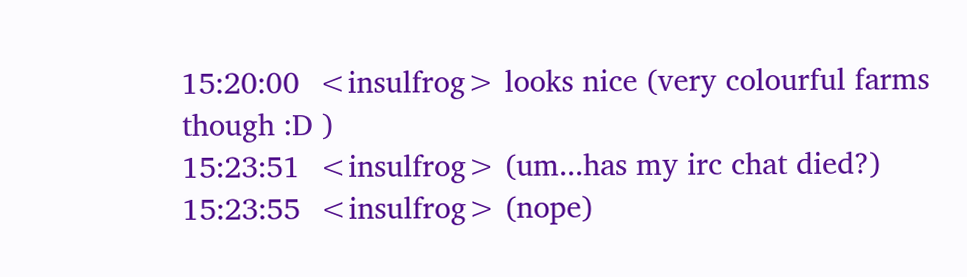15:20:00  <insulfrog> looks nice (very colourful farms though :D )
15:23:51  <insulfrog> (um...has my irc chat died?)
15:23:55  <insulfrog> (nope)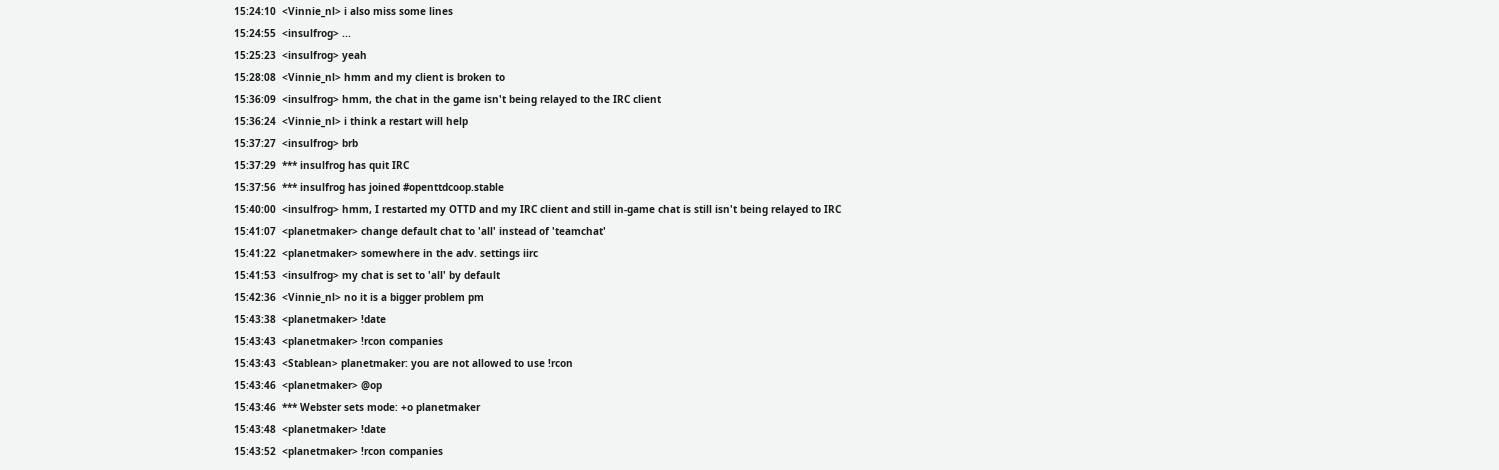15:24:10  <Vinnie_nl> i also miss some lines
15:24:55  <insulfrog> ...
15:25:23  <insulfrog> yeah
15:28:08  <Vinnie_nl> hmm and my client is broken to
15:36:09  <insulfrog> hmm, the chat in the game isn't being relayed to the IRC client
15:36:24  <Vinnie_nl> i think a restart will help
15:37:27  <insulfrog> brb
15:37:29  *** insulfrog has quit IRC
15:37:56  *** insulfrog has joined #openttdcoop.stable
15:40:00  <insulfrog> hmm, I restarted my OTTD and my IRC client and still in-game chat is still isn't being relayed to IRC
15:41:07  <planetmaker> change default chat to 'all' instead of 'teamchat'
15:41:22  <planetmaker> somewhere in the adv. settings iirc
15:41:53  <insulfrog> my chat is set to 'all' by default
15:42:36  <Vinnie_nl> no it is a bigger problem pm
15:43:38  <planetmaker> !date
15:43:43  <planetmaker> !rcon companies
15:43:43  <Stablean> planetmaker: you are not allowed to use !rcon
15:43:46  <planetmaker> @op
15:43:46  *** Webster sets mode: +o planetmaker
15:43:48  <planetmaker> !date
15:43:52  <planetmaker> !rcon companies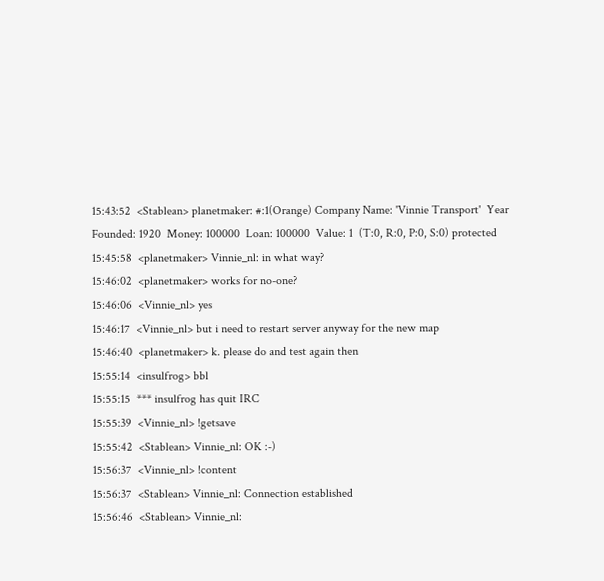15:43:52  <Stablean> planetmaker: #:1(Orange) Company Name: 'Vinnie Transport'  Year Founded: 1920  Money: 100000  Loan: 100000  Value: 1  (T:0, R:0, P:0, S:0) protected
15:45:58  <planetmaker> Vinnie_nl: in what way?
15:46:02  <planetmaker> works for no-one?
15:46:06  <Vinnie_nl> yes
15:46:17  <Vinnie_nl> but i need to restart server anyway for the new map
15:46:40  <planetmaker> k. please do and test again then
15:55:14  <insulfrog> bbl
15:55:15  *** insulfrog has quit IRC
15:55:39  <Vinnie_nl> !getsave
15:55:42  <Stablean> Vinnie_nl: OK :-)
15:56:37  <Vinnie_nl> !content
15:56:37  <Stablean> Vinnie_nl: Connection established
15:56:46  <Stablean> Vinnie_nl: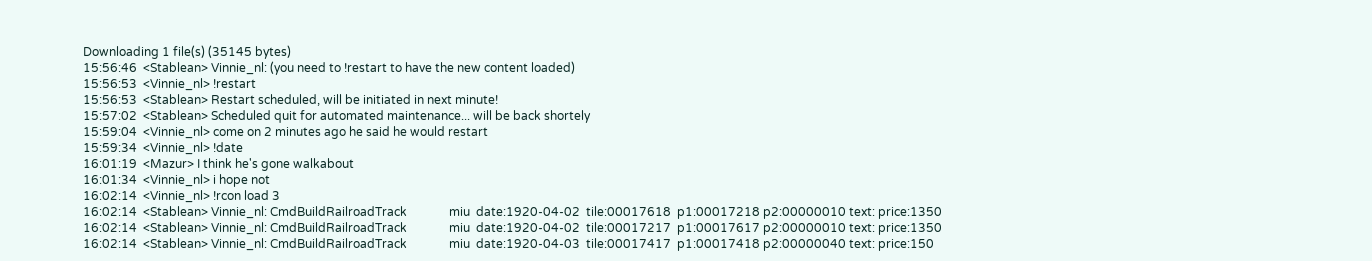Downloading 1 file(s) (35145 bytes)
15:56:46  <Stablean> Vinnie_nl: (you need to !restart to have the new content loaded)
15:56:53  <Vinnie_nl> !restart
15:56:53  <Stablean> Restart scheduled, will be initiated in next minute!
15:57:02  <Stablean> Scheduled quit for automated maintenance... will be back shortely
15:59:04  <Vinnie_nl> come on 2 minutes ago he said he would restart
15:59:34  <Vinnie_nl> !date
16:01:19  <Mazur> I think he's gone walkabout
16:01:34  <Vinnie_nl> i hope not
16:02:14  <Vinnie_nl> !rcon load 3
16:02:14  <Stablean> Vinnie_nl: CmdBuildRailroadTrack              miu  date:1920-04-02  tile:00017618  p1:00017218 p2:00000010 text: price:1350
16:02:14  <Stablean> Vinnie_nl: CmdBuildRailroadTrack              miu  date:1920-04-02  tile:00017217  p1:00017617 p2:00000010 text: price:1350
16:02:14  <Stablean> Vinnie_nl: CmdBuildRailroadTrack              miu  date:1920-04-03  tile:00017417  p1:00017418 p2:00000040 text: price:150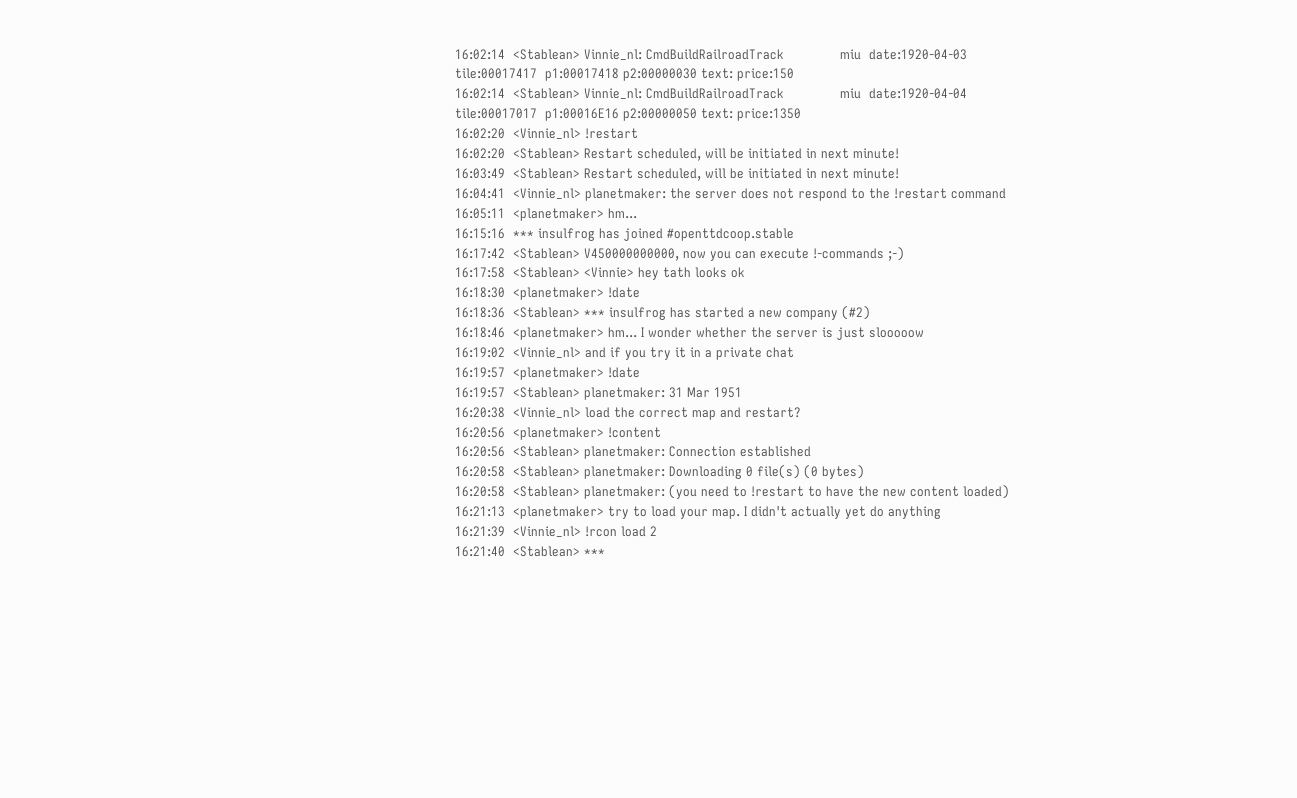16:02:14  <Stablean> Vinnie_nl: CmdBuildRailroadTrack              miu  date:1920-04-03  tile:00017417  p1:00017418 p2:00000030 text: price:150
16:02:14  <Stablean> Vinnie_nl: CmdBuildRailroadTrack              miu  date:1920-04-04  tile:00017017  p1:00016E16 p2:00000050 text: price:1350
16:02:20  <Vinnie_nl> !restart
16:02:20  <Stablean> Restart scheduled, will be initiated in next minute!
16:03:49  <Stablean> Restart scheduled, will be initiated in next minute!
16:04:41  <Vinnie_nl> planetmaker: the server does not respond to the !restart command
16:05:11  <planetmaker> hm...
16:15:16  *** insulfrog has joined #openttdcoop.stable
16:17:42  <Stablean> V450000000000, now you can execute !-commands ;-)
16:17:58  <Stablean> <Vinnie> hey tath looks ok
16:18:30  <planetmaker> !date
16:18:36  <Stablean> *** insulfrog has started a new company (#2)
16:18:46  <planetmaker> hm... I wonder whether the server is just slooooow
16:19:02  <Vinnie_nl> and if you try it in a private chat
16:19:57  <planetmaker> !date
16:19:57  <Stablean> planetmaker: 31 Mar 1951
16:20:38  <Vinnie_nl> load the correct map and restart?
16:20:56  <planetmaker> !content
16:20:56  <Stablean> planetmaker: Connection established
16:20:58  <Stablean> planetmaker: Downloading 0 file(s) (0 bytes)
16:20:58  <Stablean> planetmaker: (you need to !restart to have the new content loaded)
16:21:13  <planetmaker> try to load your map. I didn't actually yet do anything
16:21:39  <Vinnie_nl> !rcon load 2
16:21:40  <Stablean> ***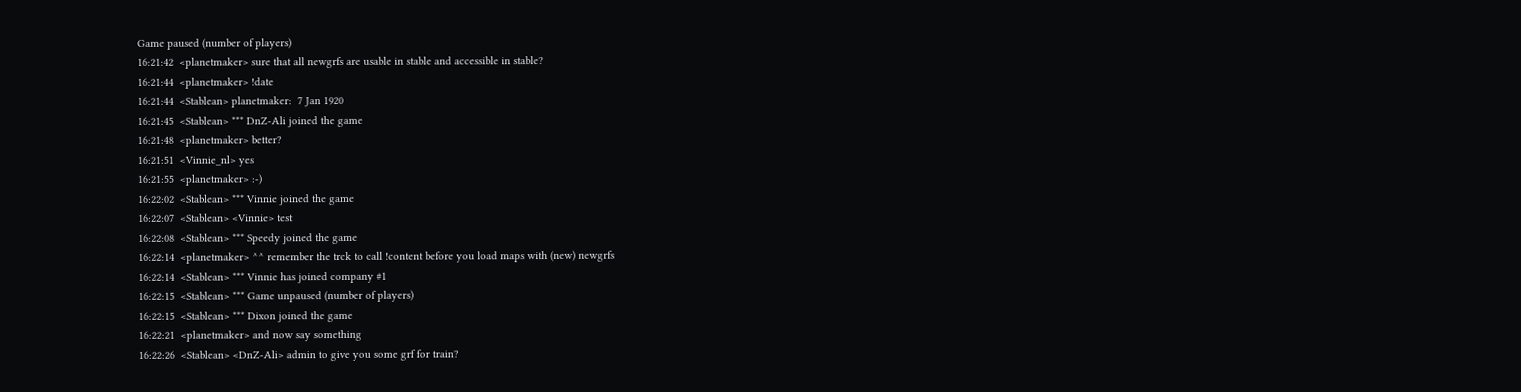Game paused (number of players)
16:21:42  <planetmaker> sure that all newgrfs are usable in stable and accessible in stable?
16:21:44  <planetmaker> !date
16:21:44  <Stablean> planetmaker:  7 Jan 1920
16:21:45  <Stablean> *** DnZ-Ali joined the game
16:21:48  <planetmaker> better?
16:21:51  <Vinnie_nl> yes
16:21:55  <planetmaker> :-)
16:22:02  <Stablean> *** Vinnie joined the game
16:22:07  <Stablean> <Vinnie> test
16:22:08  <Stablean> *** Speedy joined the game
16:22:14  <planetmaker> ^^ remember the trck to call !content before you load maps with (new) newgrfs
16:22:14  <Stablean> *** Vinnie has joined company #1
16:22:15  <Stablean> *** Game unpaused (number of players)
16:22:15  <Stablean> *** Dixon joined the game
16:22:21  <planetmaker> and now say something
16:22:26  <Stablean> <DnZ-Ali> admin to give you some grf for train?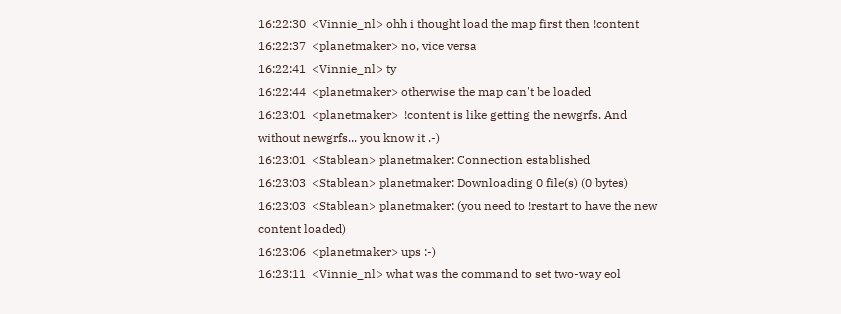16:22:30  <Vinnie_nl> ohh i thought load the map first then !content
16:22:37  <planetmaker> no, vice versa
16:22:41  <Vinnie_nl> ty
16:22:44  <planetmaker> otherwise the map can't be loaded
16:23:01  <planetmaker>  !content is like getting the newgrfs. And without newgrfs... you know it .-)
16:23:01  <Stablean> planetmaker: Connection established
16:23:03  <Stablean> planetmaker: Downloading 0 file(s) (0 bytes)
16:23:03  <Stablean> planetmaker: (you need to !restart to have the new content loaded)
16:23:06  <planetmaker> ups :-)
16:23:11  <Vinnie_nl> what was the command to set two-way eol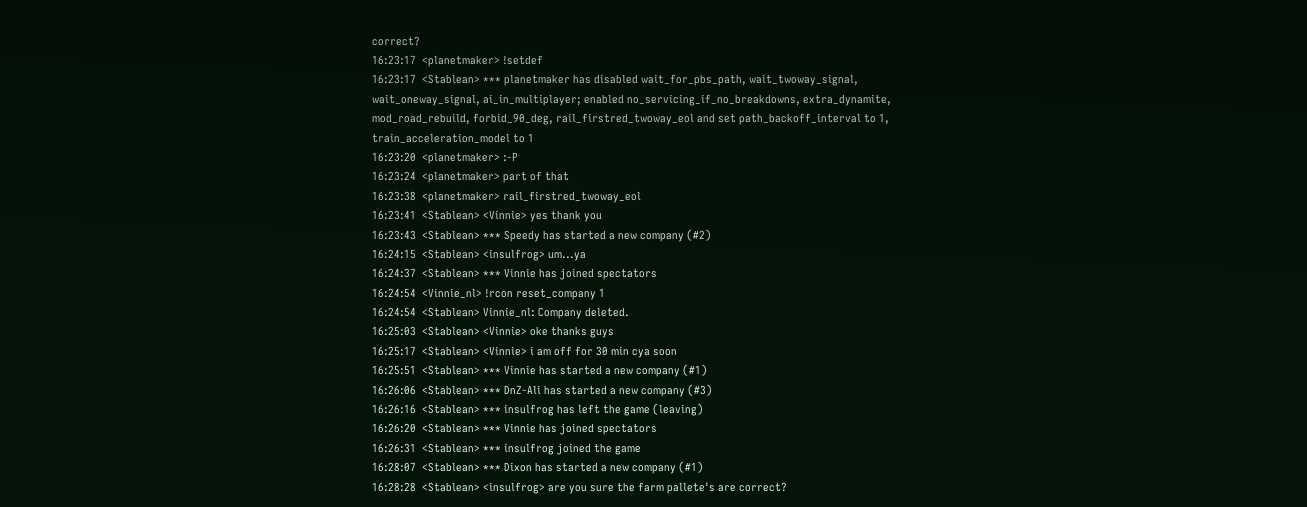correct?
16:23:17  <planetmaker> !setdef
16:23:17  <Stablean> *** planetmaker has disabled wait_for_pbs_path, wait_twoway_signal, wait_oneway_signal, ai_in_multiplayer; enabled no_servicing_if_no_breakdowns, extra_dynamite, mod_road_rebuild, forbid_90_deg, rail_firstred_twoway_eol and set path_backoff_interval to 1, train_acceleration_model to 1
16:23:20  <planetmaker> :-P
16:23:24  <planetmaker> part of that
16:23:38  <planetmaker> rail_firstred_twoway_eol
16:23:41  <Stablean> <Vinnie> yes thank you
16:23:43  <Stablean> *** Speedy has started a new company (#2)
16:24:15  <Stablean> <insulfrog> um...ya
16:24:37  <Stablean> *** Vinnie has joined spectators
16:24:54  <Vinnie_nl> !rcon reset_company 1
16:24:54  <Stablean> Vinnie_nl: Company deleted.
16:25:03  <Stablean> <Vinnie> oke thanks guys
16:25:17  <Stablean> <Vinnie> i am off for 30 min cya soon
16:25:51  <Stablean> *** Vinnie has started a new company (#1)
16:26:06  <Stablean> *** DnZ-Ali has started a new company (#3)
16:26:16  <Stablean> *** insulfrog has left the game (leaving)
16:26:20  <Stablean> *** Vinnie has joined spectators
16:26:31  <Stablean> *** insulfrog joined the game
16:28:07  <Stablean> *** Dixon has started a new company (#1)
16:28:28  <Stablean> <insulfrog> are you sure the farm pallete's are correct?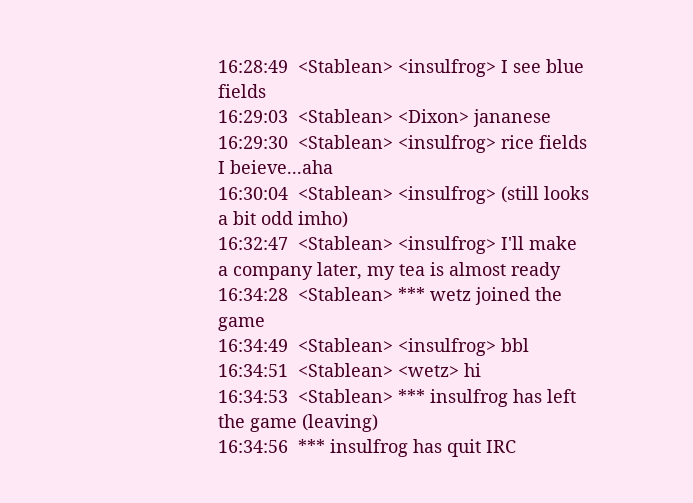16:28:49  <Stablean> <insulfrog> I see blue fields
16:29:03  <Stablean> <Dixon> jananese
16:29:30  <Stablean> <insulfrog> rice fields I beieve...aha
16:30:04  <Stablean> <insulfrog> (still looks a bit odd imho)
16:32:47  <Stablean> <insulfrog> I'll make a company later, my tea is almost ready
16:34:28  <Stablean> *** wetz joined the game
16:34:49  <Stablean> <insulfrog> bbl
16:34:51  <Stablean> <wetz> hi
16:34:53  <Stablean> *** insulfrog has left the game (leaving)
16:34:56  *** insulfrog has quit IRC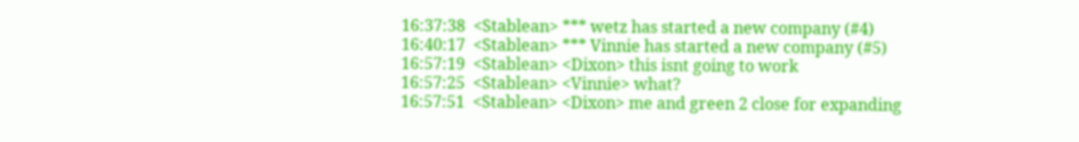16:37:38  <Stablean> *** wetz has started a new company (#4)
16:40:17  <Stablean> *** Vinnie has started a new company (#5)
16:57:19  <Stablean> <Dixon> this isnt going to work
16:57:25  <Stablean> <Vinnie> what?
16:57:51  <Stablean> <Dixon> me and green 2 close for expanding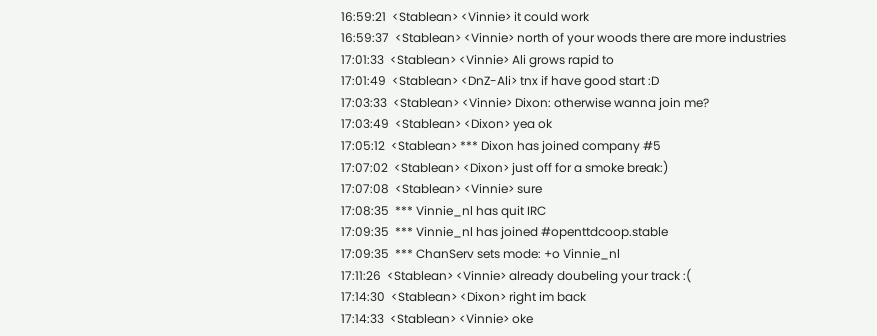16:59:21  <Stablean> <Vinnie> it could work
16:59:37  <Stablean> <Vinnie> north of your woods there are more industries
17:01:33  <Stablean> <Vinnie> Ali grows rapid to
17:01:49  <Stablean> <DnZ-Ali> tnx if have good start :D
17:03:33  <Stablean> <Vinnie> Dixon: otherwise wanna join me?
17:03:49  <Stablean> <Dixon> yea ok
17:05:12  <Stablean> *** Dixon has joined company #5
17:07:02  <Stablean> <Dixon> just off for a smoke break:)
17:07:08  <Stablean> <Vinnie> sure
17:08:35  *** Vinnie_nl has quit IRC
17:09:35  *** Vinnie_nl has joined #openttdcoop.stable
17:09:35  *** ChanServ sets mode: +o Vinnie_nl
17:11:26  <Stablean> <Vinnie> already doubeling your track :(
17:14:30  <Stablean> <Dixon> right im back
17:14:33  <Stablean> <Vinnie> oke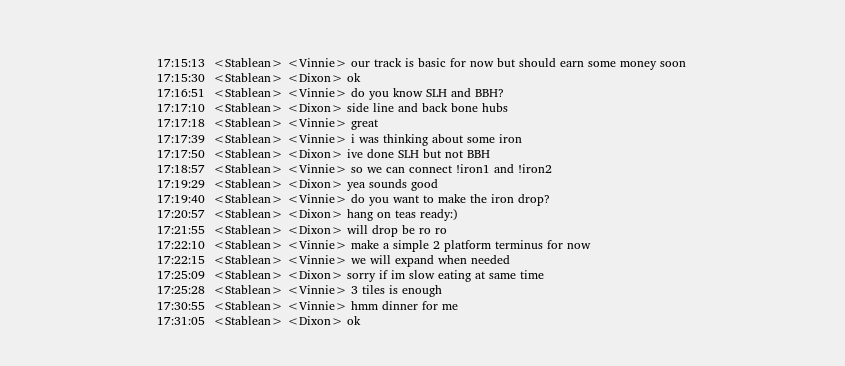17:15:13  <Stablean> <Vinnie> our track is basic for now but should earn some money soon
17:15:30  <Stablean> <Dixon> ok
17:16:51  <Stablean> <Vinnie> do you know SLH and BBH?
17:17:10  <Stablean> <Dixon> side line and back bone hubs
17:17:18  <Stablean> <Vinnie> great
17:17:39  <Stablean> <Vinnie> i was thinking about some iron
17:17:50  <Stablean> <Dixon> ive done SLH but not BBH
17:18:57  <Stablean> <Vinnie> so we can connect !iron1 and !iron2
17:19:29  <Stablean> <Dixon> yea sounds good
17:19:40  <Stablean> <Vinnie> do you want to make the iron drop?
17:20:57  <Stablean> <Dixon> hang on teas ready:)
17:21:55  <Stablean> <Dixon> will drop be ro ro
17:22:10  <Stablean> <Vinnie> make a simple 2 platform terminus for now
17:22:15  <Stablean> <Vinnie> we will expand when needed
17:25:09  <Stablean> <Dixon> sorry if im slow eating at same time
17:25:28  <Stablean> <Vinnie> 3 tiles is enough
17:30:55  <Stablean> <Vinnie> hmm dinner for me
17:31:05  <Stablean> <Dixon> ok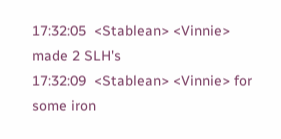17:32:05  <Stablean> <Vinnie> made 2 SLH's
17:32:09  <Stablean> <Vinnie> for some iron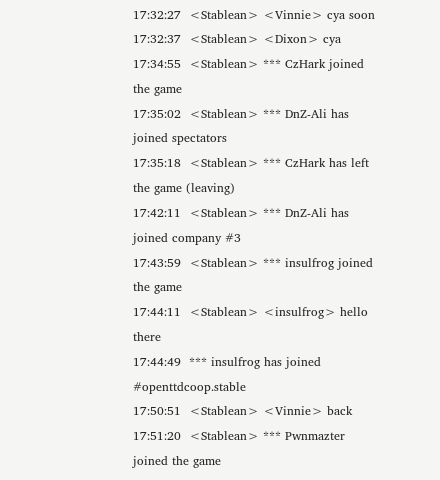17:32:27  <Stablean> <Vinnie> cya soon
17:32:37  <Stablean> <Dixon> cya
17:34:55  <Stablean> *** CzHark joined the game
17:35:02  <Stablean> *** DnZ-Ali has joined spectators
17:35:18  <Stablean> *** CzHark has left the game (leaving)
17:42:11  <Stablean> *** DnZ-Ali has joined company #3
17:43:59  <Stablean> *** insulfrog joined the game
17:44:11  <Stablean> <insulfrog> hello there
17:44:49  *** insulfrog has joined #openttdcoop.stable
17:50:51  <Stablean> <Vinnie> back
17:51:20  <Stablean> *** Pwnmazter joined the game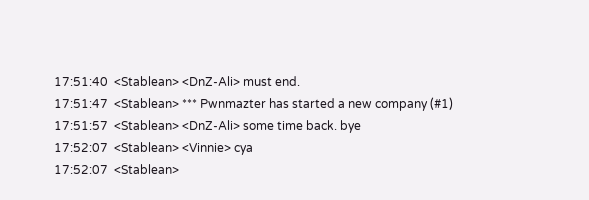17:51:40  <Stablean> <DnZ-Ali> must end.
17:51:47  <Stablean> *** Pwnmazter has started a new company (#1)
17:51:57  <Stablean> <DnZ-Ali> some time back. bye
17:52:07  <Stablean> <Vinnie> cya
17:52:07  <Stablean>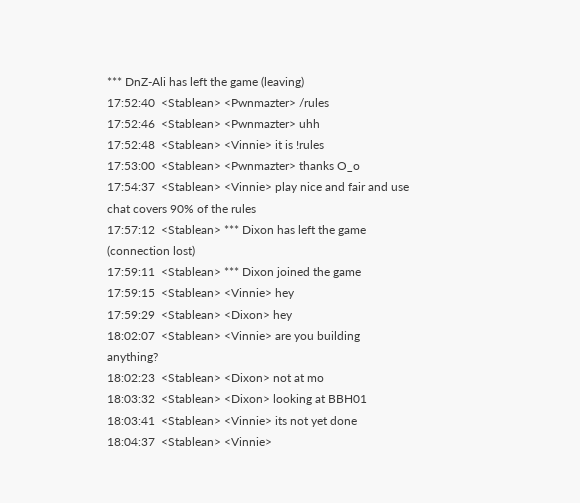*** DnZ-Ali has left the game (leaving)
17:52:40  <Stablean> <Pwnmazter> /rules
17:52:46  <Stablean> <Pwnmazter> uhh
17:52:48  <Stablean> <Vinnie> it is !rules
17:53:00  <Stablean> <Pwnmazter> thanks O_o
17:54:37  <Stablean> <Vinnie> play nice and fair and use chat covers 90% of the rules
17:57:12  <Stablean> *** Dixon has left the game (connection lost)
17:59:11  <Stablean> *** Dixon joined the game
17:59:15  <Stablean> <Vinnie> hey
17:59:29  <Stablean> <Dixon> hey
18:02:07  <Stablean> <Vinnie> are you building anything?
18:02:23  <Stablean> <Dixon> not at mo
18:03:32  <Stablean> <Dixon> looking at BBH01
18:03:41  <Stablean> <Vinnie> its not yet done
18:04:37  <Stablean> <Vinnie>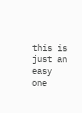this is just an easy one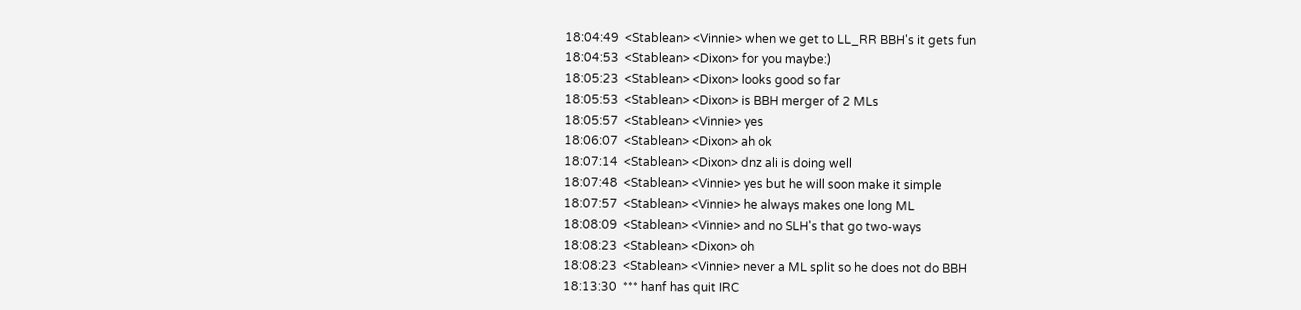18:04:49  <Stablean> <Vinnie> when we get to LL_RR BBH's it gets fun
18:04:53  <Stablean> <Dixon> for you maybe:)
18:05:23  <Stablean> <Dixon> looks good so far
18:05:53  <Stablean> <Dixon> is BBH merger of 2 MLs
18:05:57  <Stablean> <Vinnie> yes
18:06:07  <Stablean> <Dixon> ah ok
18:07:14  <Stablean> <Dixon> dnz ali is doing well
18:07:48  <Stablean> <Vinnie> yes but he will soon make it simple
18:07:57  <Stablean> <Vinnie> he always makes one long ML
18:08:09  <Stablean> <Vinnie> and no SLH's that go two-ways
18:08:23  <Stablean> <Dixon> oh
18:08:23  <Stablean> <Vinnie> never a ML split so he does not do BBH
18:13:30  *** hanf has quit IRC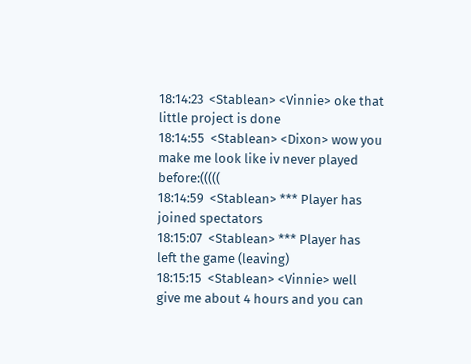18:14:23  <Stablean> <Vinnie> oke that little project is done
18:14:55  <Stablean> <Dixon> wow you make me look like iv never played before:(((((
18:14:59  <Stablean> *** Player has joined spectators
18:15:07  <Stablean> *** Player has left the game (leaving)
18:15:15  <Stablean> <Vinnie> well give me about 4 hours and you can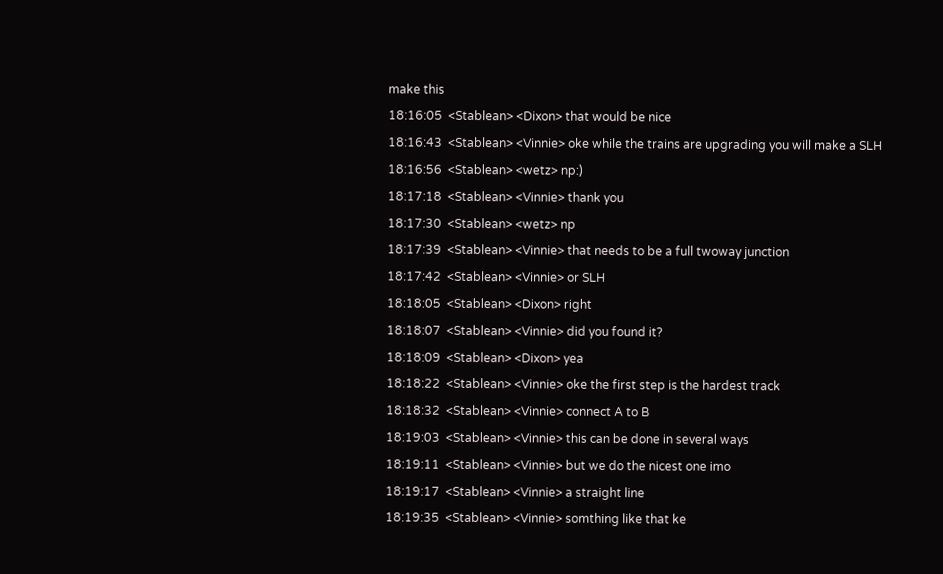make this
18:16:05  <Stablean> <Dixon> that would be nice
18:16:43  <Stablean> <Vinnie> oke while the trains are upgrading you will make a SLH
18:16:56  <Stablean> <wetz> np:)
18:17:18  <Stablean> <Vinnie> thank you
18:17:30  <Stablean> <wetz> np
18:17:39  <Stablean> <Vinnie> that needs to be a full twoway junction
18:17:42  <Stablean> <Vinnie> or SLH
18:18:05  <Stablean> <Dixon> right
18:18:07  <Stablean> <Vinnie> did you found it?
18:18:09  <Stablean> <Dixon> yea
18:18:22  <Stablean> <Vinnie> oke the first step is the hardest track
18:18:32  <Stablean> <Vinnie> connect A to B
18:19:03  <Stablean> <Vinnie> this can be done in several ways
18:19:11  <Stablean> <Vinnie> but we do the nicest one imo
18:19:17  <Stablean> <Vinnie> a straight line
18:19:35  <Stablean> <Vinnie> somthing like that ke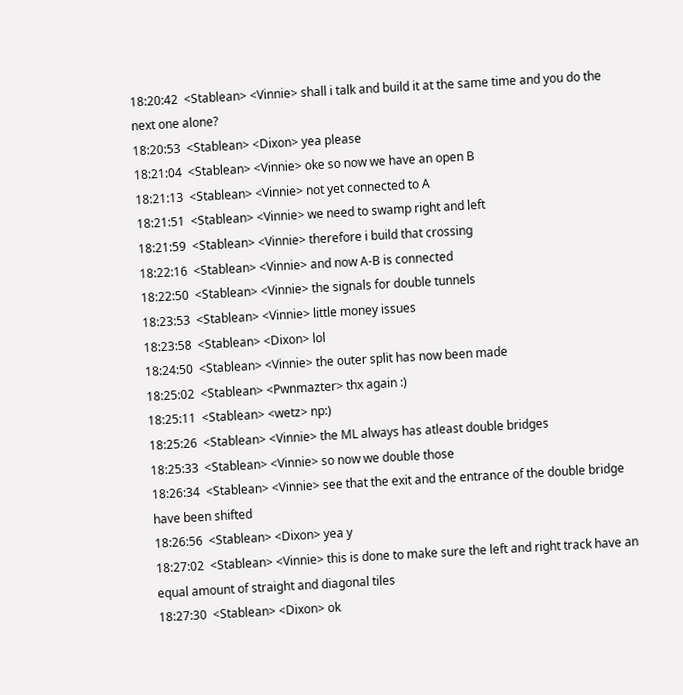18:20:42  <Stablean> <Vinnie> shall i talk and build it at the same time and you do the next one alone?
18:20:53  <Stablean> <Dixon> yea please
18:21:04  <Stablean> <Vinnie> oke so now we have an open B
18:21:13  <Stablean> <Vinnie> not yet connected to A
18:21:51  <Stablean> <Vinnie> we need to swamp right and left
18:21:59  <Stablean> <Vinnie> therefore i build that crossing
18:22:16  <Stablean> <Vinnie> and now A-B is connected
18:22:50  <Stablean> <Vinnie> the signals for double tunnels
18:23:53  <Stablean> <Vinnie> little money issues
18:23:58  <Stablean> <Dixon> lol
18:24:50  <Stablean> <Vinnie> the outer split has now been made
18:25:02  <Stablean> <Pwnmazter> thx again :)
18:25:11  <Stablean> <wetz> np:)
18:25:26  <Stablean> <Vinnie> the ML always has atleast double bridges
18:25:33  <Stablean> <Vinnie> so now we double those
18:26:34  <Stablean> <Vinnie> see that the exit and the entrance of the double bridge have been shifted
18:26:56  <Stablean> <Dixon> yea y
18:27:02  <Stablean> <Vinnie> this is done to make sure the left and right track have an equal amount of straight and diagonal tiles
18:27:30  <Stablean> <Dixon> ok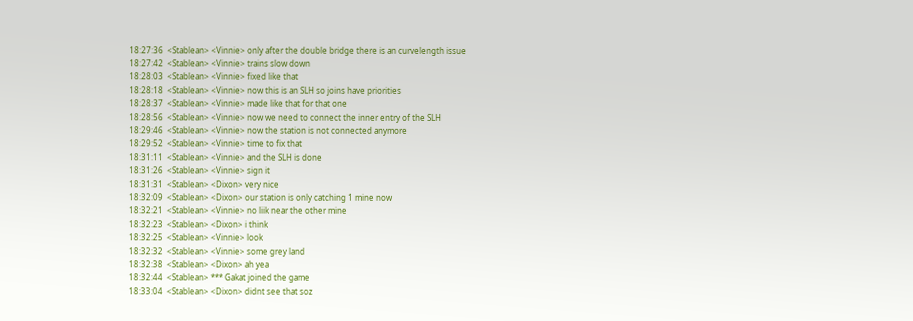18:27:36  <Stablean> <Vinnie> only after the double bridge there is an curvelength issue
18:27:42  <Stablean> <Vinnie> trains slow down
18:28:03  <Stablean> <Vinnie> fixed like that
18:28:18  <Stablean> <Vinnie> now this is an SLH so joins have priorities
18:28:37  <Stablean> <Vinnie> made like that for that one
18:28:56  <Stablean> <Vinnie> now we need to connect the inner entry of the SLH
18:29:46  <Stablean> <Vinnie> now the station is not connected anymore
18:29:52  <Stablean> <Vinnie> time to fix that
18:31:11  <Stablean> <Vinnie> and the SLH is done
18:31:26  <Stablean> <Vinnie> sign it
18:31:31  <Stablean> <Dixon> very nice
18:32:09  <Stablean> <Dixon> our station is only catching 1 mine now
18:32:21  <Stablean> <Vinnie> no liik near the other mine
18:32:23  <Stablean> <Dixon> i think
18:32:25  <Stablean> <Vinnie> look
18:32:32  <Stablean> <Vinnie> some grey land
18:32:38  <Stablean> <Dixon> ah yea
18:32:44  <Stablean> *** Gakat joined the game
18:33:04  <Stablean> <Dixon> didnt see that soz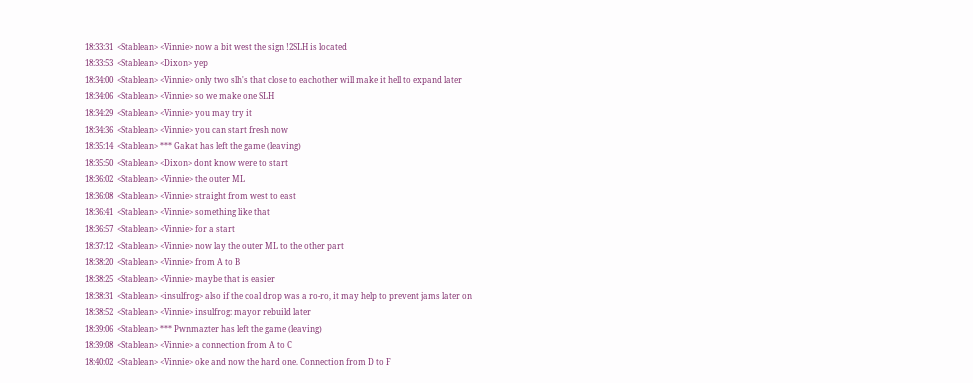18:33:31  <Stablean> <Vinnie> now a bit west the sign !2SLH is located
18:33:53  <Stablean> <Dixon> yep
18:34:00  <Stablean> <Vinnie> only two slh's that close to eachother will make it hell to expand later
18:34:06  <Stablean> <Vinnie> so we make one SLH
18:34:29  <Stablean> <Vinnie> you may try it
18:34:36  <Stablean> <Vinnie> you can start fresh now
18:35:14  <Stablean> *** Gakat has left the game (leaving)
18:35:50  <Stablean> <Dixon> dont know were to start
18:36:02  <Stablean> <Vinnie> the outer ML
18:36:08  <Stablean> <Vinnie> straight from west to east
18:36:41  <Stablean> <Vinnie> something like that
18:36:57  <Stablean> <Vinnie> for a start
18:37:12  <Stablean> <Vinnie> now lay the outer ML to the other part
18:38:20  <Stablean> <Vinnie> from A to B
18:38:25  <Stablean> <Vinnie> maybe that is easier
18:38:31  <Stablean> <insulfrog> also if the coal drop was a ro-ro, it may help to prevent jams later on
18:38:52  <Stablean> <Vinnie> insulfrog: mayor rebuild later
18:39:06  <Stablean> *** Pwnmazter has left the game (leaving)
18:39:08  <Stablean> <Vinnie> a connection from A to C
18:40:02  <Stablean> <Vinnie> oke and now the hard one. Connection from D to F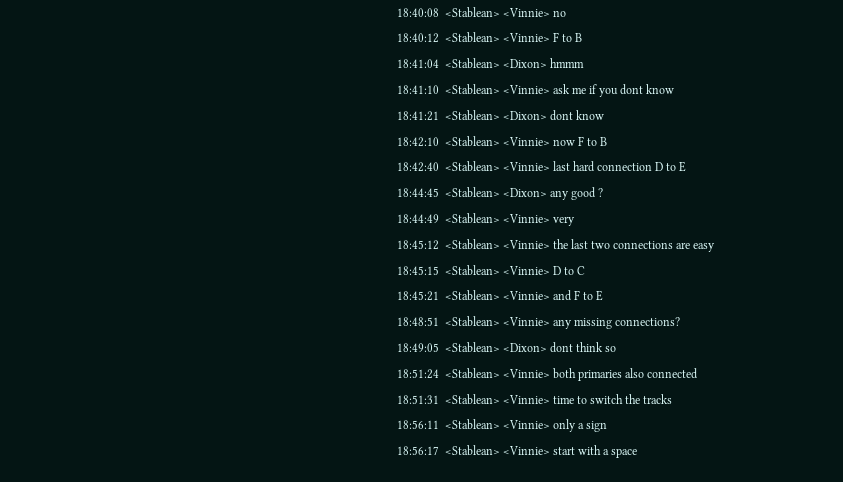18:40:08  <Stablean> <Vinnie> no
18:40:12  <Stablean> <Vinnie> F to B
18:41:04  <Stablean> <Dixon> hmmm
18:41:10  <Stablean> <Vinnie> ask me if you dont know
18:41:21  <Stablean> <Dixon> dont know
18:42:10  <Stablean> <Vinnie> now F to B
18:42:40  <Stablean> <Vinnie> last hard connection D to E
18:44:45  <Stablean> <Dixon> any good ?
18:44:49  <Stablean> <Vinnie> very
18:45:12  <Stablean> <Vinnie> the last two connections are easy
18:45:15  <Stablean> <Vinnie> D to C
18:45:21  <Stablean> <Vinnie> and F to E
18:48:51  <Stablean> <Vinnie> any missing connections?
18:49:05  <Stablean> <Dixon> dont think so
18:51:24  <Stablean> <Vinnie> both primaries also connected
18:51:31  <Stablean> <Vinnie> time to switch the tracks
18:56:11  <Stablean> <Vinnie> only a sign
18:56:17  <Stablean> <Vinnie> start with a space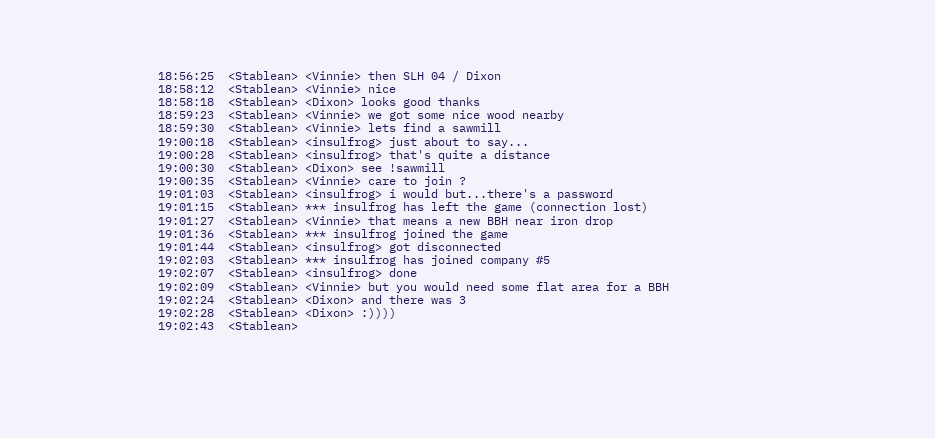18:56:25  <Stablean> <Vinnie> then SLH 04 / Dixon
18:58:12  <Stablean> <Vinnie> nice
18:58:18  <Stablean> <Dixon> looks good thanks
18:59:23  <Stablean> <Vinnie> we got some nice wood nearby
18:59:30  <Stablean> <Vinnie> lets find a sawmill
19:00:18  <Stablean> <insulfrog> just about to say...
19:00:28  <Stablean> <insulfrog> that's quite a distance
19:00:30  <Stablean> <Dixon> see !sawmill
19:00:35  <Stablean> <Vinnie> care to join ?
19:01:03  <Stablean> <insulfrog> i would but...there's a password
19:01:15  <Stablean> *** insulfrog has left the game (connection lost)
19:01:27  <Stablean> <Vinnie> that means a new BBH near iron drop
19:01:36  <Stablean> *** insulfrog joined the game
19:01:44  <Stablean> <insulfrog> got disconnected
19:02:03  <Stablean> *** insulfrog has joined company #5
19:02:07  <Stablean> <insulfrog> done
19:02:09  <Stablean> <Vinnie> but you would need some flat area for a BBH
19:02:24  <Stablean> <Dixon> and there was 3
19:02:28  <Stablean> <Dixon> :))))
19:02:43  <Stablean>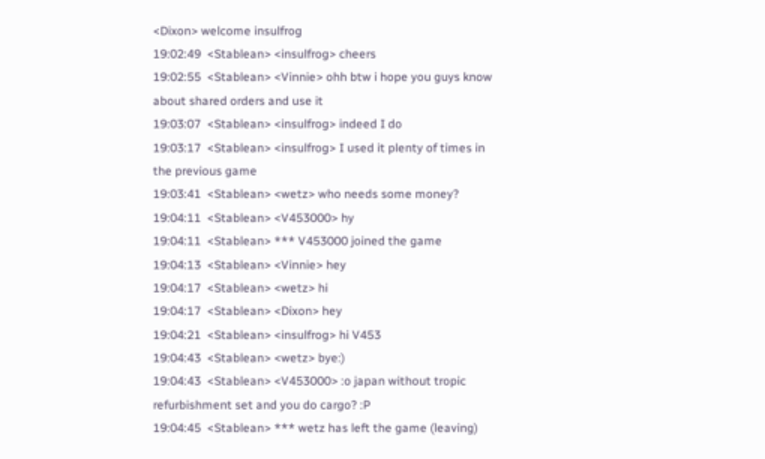<Dixon> welcome insulfrog
19:02:49  <Stablean> <insulfrog> cheers
19:02:55  <Stablean> <Vinnie> ohh btw i hope you guys know about shared orders and use it
19:03:07  <Stablean> <insulfrog> indeed I do
19:03:17  <Stablean> <insulfrog> I used it plenty of times in the previous game
19:03:41  <Stablean> <wetz> who needs some money?
19:04:11  <Stablean> <V453000> hy
19:04:11  <Stablean> *** V453000 joined the game
19:04:13  <Stablean> <Vinnie> hey
19:04:17  <Stablean> <wetz> hi
19:04:17  <Stablean> <Dixon> hey
19:04:21  <Stablean> <insulfrog> hi V453
19:04:43  <Stablean> <wetz> bye:)
19:04:43  <Stablean> <V453000> :o japan without tropic refurbishment set and you do cargo? :P
19:04:45  <Stablean> *** wetz has left the game (leaving)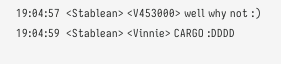19:04:57  <Stablean> <V453000> well why not :)
19:04:59  <Stablean> <Vinnie> CARGO :DDDD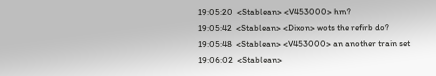19:05:20  <Stablean> <V453000> hm?
19:05:42  <Stablean> <Dixon> wots the refirb do?
19:05:48  <Stablean> <V453000> an another train set
19:06:02  <Stablean>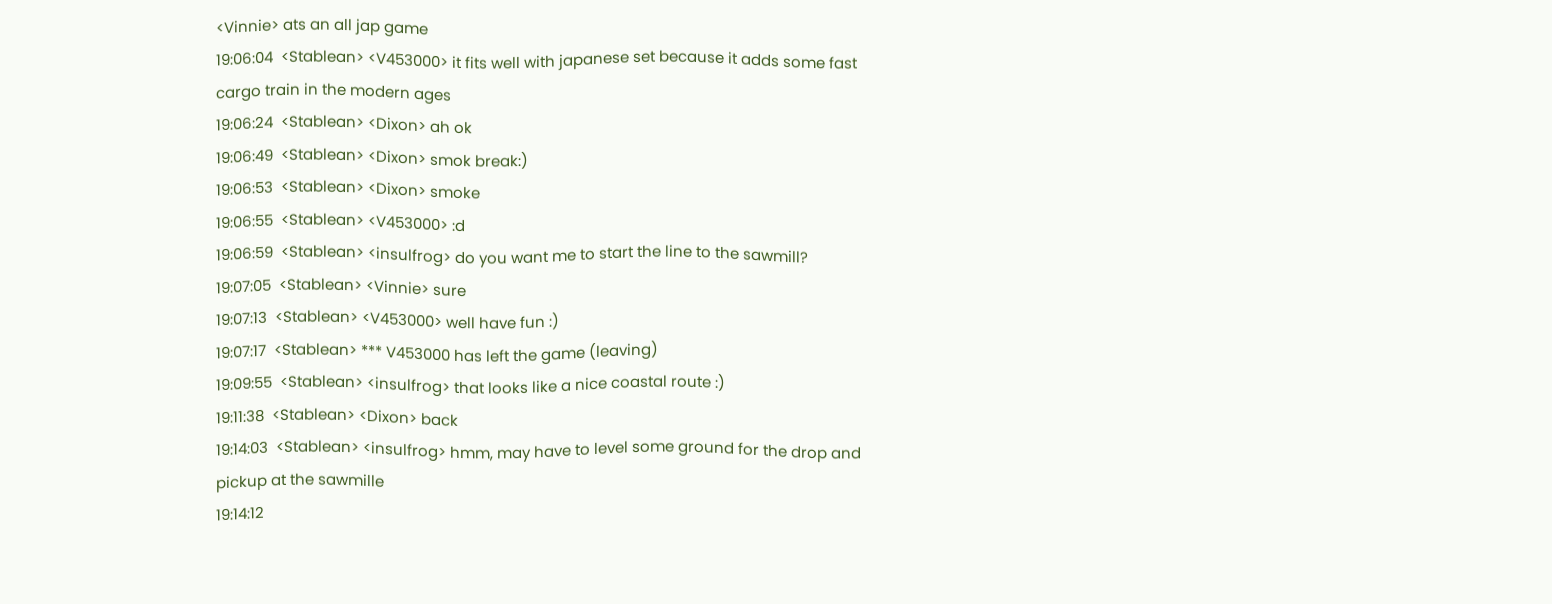<Vinnie> ats an all jap game
19:06:04  <Stablean> <V453000> it fits well with japanese set because it adds some fast cargo train in the modern ages
19:06:24  <Stablean> <Dixon> ah ok
19:06:49  <Stablean> <Dixon> smok break:)
19:06:53  <Stablean> <Dixon> smoke
19:06:55  <Stablean> <V453000> :d
19:06:59  <Stablean> <insulfrog> do you want me to start the line to the sawmill?
19:07:05  <Stablean> <Vinnie> sure
19:07:13  <Stablean> <V453000> well have fun :)
19:07:17  <Stablean> *** V453000 has left the game (leaving)
19:09:55  <Stablean> <insulfrog> that looks like a nice coastal route :)
19:11:38  <Stablean> <Dixon> back
19:14:03  <Stablean> <insulfrog> hmm, may have to level some ground for the drop and pickup at the sawmille
19:14:12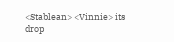<Stablean> <Vinnie> its drop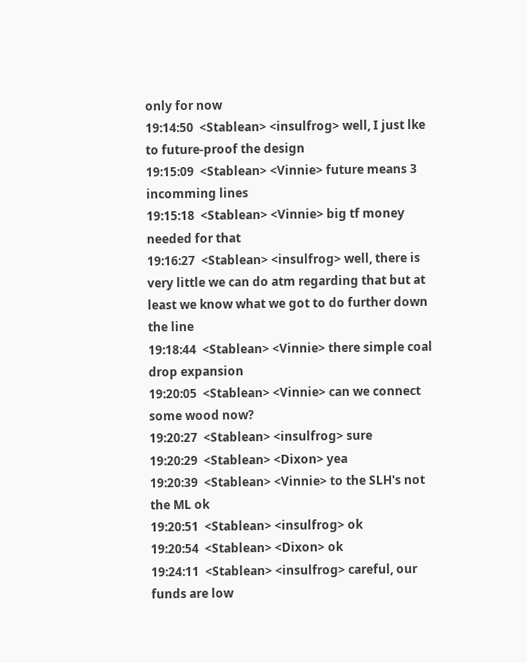only for now
19:14:50  <Stablean> <insulfrog> well, I just lke to future-proof the design
19:15:09  <Stablean> <Vinnie> future means 3 incomming lines
19:15:18  <Stablean> <Vinnie> big tf money needed for that
19:16:27  <Stablean> <insulfrog> well, there is very little we can do atm regarding that but at least we know what we got to do further down the line
19:18:44  <Stablean> <Vinnie> there simple coal drop expansion
19:20:05  <Stablean> <Vinnie> can we connect some wood now?
19:20:27  <Stablean> <insulfrog> sure
19:20:29  <Stablean> <Dixon> yea
19:20:39  <Stablean> <Vinnie> to the SLH's not the ML ok
19:20:51  <Stablean> <insulfrog> ok
19:20:54  <Stablean> <Dixon> ok
19:24:11  <Stablean> <insulfrog> careful, our funds are low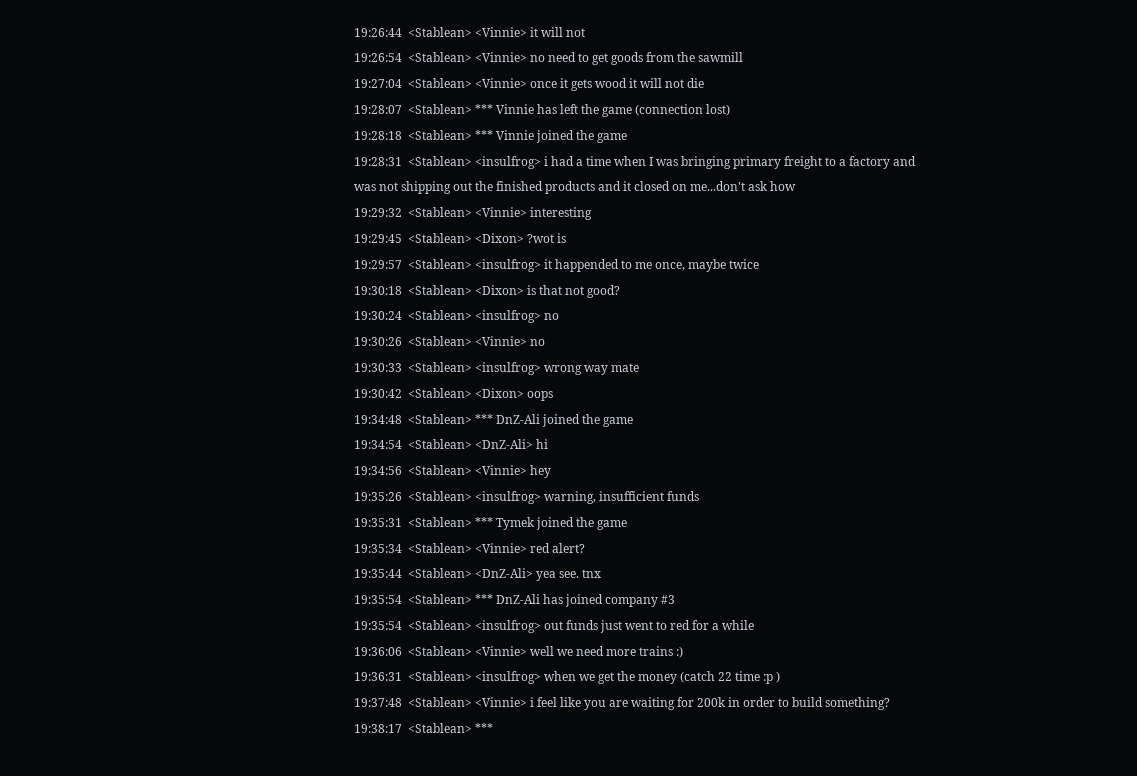19:26:44  <Stablean> <Vinnie> it will not
19:26:54  <Stablean> <Vinnie> no need to get goods from the sawmill
19:27:04  <Stablean> <Vinnie> once it gets wood it will not die
19:28:07  <Stablean> *** Vinnie has left the game (connection lost)
19:28:18  <Stablean> *** Vinnie joined the game
19:28:31  <Stablean> <insulfrog> i had a time when I was bringing primary freight to a factory and was not shipping out the finished products and it closed on me...don't ask how
19:29:32  <Stablean> <Vinnie> interesting
19:29:45  <Stablean> <Dixon> ?wot is
19:29:57  <Stablean> <insulfrog> it happended to me once, maybe twice
19:30:18  <Stablean> <Dixon> is that not good?
19:30:24  <Stablean> <insulfrog> no
19:30:26  <Stablean> <Vinnie> no
19:30:33  <Stablean> <insulfrog> wrong way mate
19:30:42  <Stablean> <Dixon> oops
19:34:48  <Stablean> *** DnZ-Ali joined the game
19:34:54  <Stablean> <DnZ-Ali> hi
19:34:56  <Stablean> <Vinnie> hey
19:35:26  <Stablean> <insulfrog> warning, insufficient funds
19:35:31  <Stablean> *** Tymek joined the game
19:35:34  <Stablean> <Vinnie> red alert?
19:35:44  <Stablean> <DnZ-Ali> yea see. tnx
19:35:54  <Stablean> *** DnZ-Ali has joined company #3
19:35:54  <Stablean> <insulfrog> out funds just went to red for a while
19:36:06  <Stablean> <Vinnie> well we need more trains :)
19:36:31  <Stablean> <insulfrog> when we get the money (catch 22 time :p )
19:37:48  <Stablean> <Vinnie> i feel like you are waiting for 200k in order to build something?
19:38:17  <Stablean> ***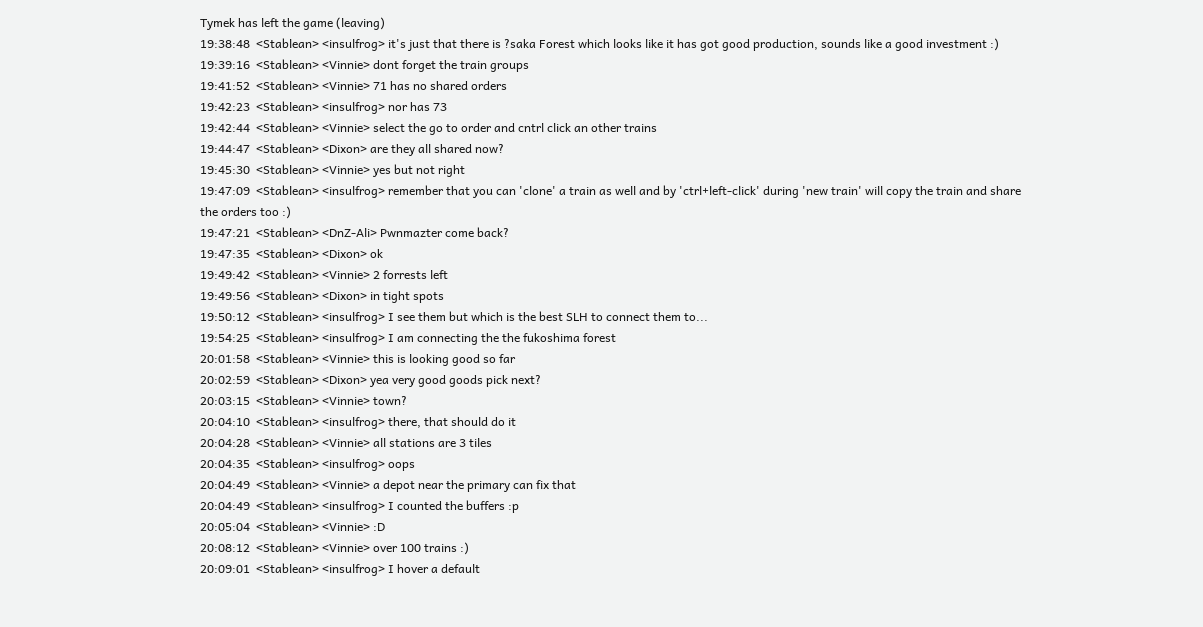Tymek has left the game (leaving)
19:38:48  <Stablean> <insulfrog> it's just that there is ?saka Forest which looks like it has got good production, sounds like a good investment :)
19:39:16  <Stablean> <Vinnie> dont forget the train groups
19:41:52  <Stablean> <Vinnie> 71 has no shared orders
19:42:23  <Stablean> <insulfrog> nor has 73
19:42:44  <Stablean> <Vinnie> select the go to order and cntrl click an other trains
19:44:47  <Stablean> <Dixon> are they all shared now?
19:45:30  <Stablean> <Vinnie> yes but not right
19:47:09  <Stablean> <insulfrog> remember that you can 'clone' a train as well and by 'ctrl+left-click' during 'new train' will copy the train and share the orders too :)
19:47:21  <Stablean> <DnZ-Ali> Pwnmazter come back?
19:47:35  <Stablean> <Dixon> ok
19:49:42  <Stablean> <Vinnie> 2 forrests left
19:49:56  <Stablean> <Dixon> in tight spots
19:50:12  <Stablean> <insulfrog> I see them but which is the best SLH to connect them to...
19:54:25  <Stablean> <insulfrog> I am connecting the the fukoshima forest
20:01:58  <Stablean> <Vinnie> this is looking good so far
20:02:59  <Stablean> <Dixon> yea very good goods pick next?
20:03:15  <Stablean> <Vinnie> town?
20:04:10  <Stablean> <insulfrog> there, that should do it
20:04:28  <Stablean> <Vinnie> all stations are 3 tiles
20:04:35  <Stablean> <insulfrog> oops
20:04:49  <Stablean> <Vinnie> a depot near the primary can fix that
20:04:49  <Stablean> <insulfrog> I counted the buffers :p
20:05:04  <Stablean> <Vinnie> :D
20:08:12  <Stablean> <Vinnie> over 100 trains :)
20:09:01  <Stablean> <insulfrog> I hover a default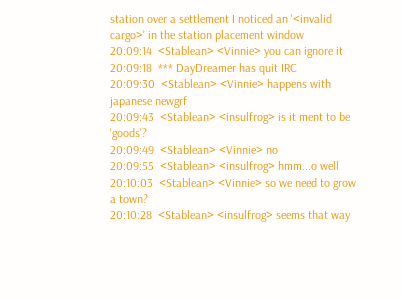station over a settlement I noticed an '<invalid cargo>' in the station placement window
20:09:14  <Stablean> <Vinnie> you can ignore it
20:09:18  *** DayDreamer has quit IRC
20:09:30  <Stablean> <Vinnie> happens with japanese newgrf
20:09:43  <Stablean> <insulfrog> is it ment to be 'goods'?
20:09:49  <Stablean> <Vinnie> no
20:09:55  <Stablean> <insulfrog> hmm...o well
20:10:03  <Stablean> <Vinnie> so we need to grow a town?
20:10:28  <Stablean> <insulfrog> seems that way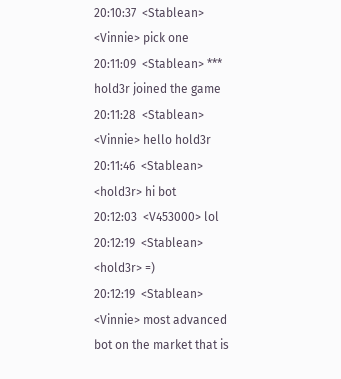20:10:37  <Stablean> <Vinnie> pick one
20:11:09  <Stablean> *** hold3r joined the game
20:11:28  <Stablean> <Vinnie> hello hold3r
20:11:46  <Stablean> <hold3r> hi bot
20:12:03  <V453000> lol
20:12:19  <Stablean> <hold3r> =)
20:12:19  <Stablean> <Vinnie> most advanced bot on the market that is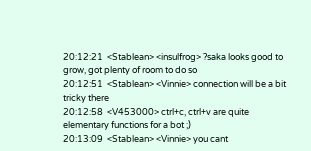20:12:21  <Stablean> <insulfrog> ?saka looks good to grow, got plenty of room to do so
20:12:51  <Stablean> <Vinnie> connection will be a bit tricky there
20:12:58  <V453000> ctrl+c, ctrl+v are quite elementary functions for a bot ;)
20:13:09  <Stablean> <Vinnie> you cant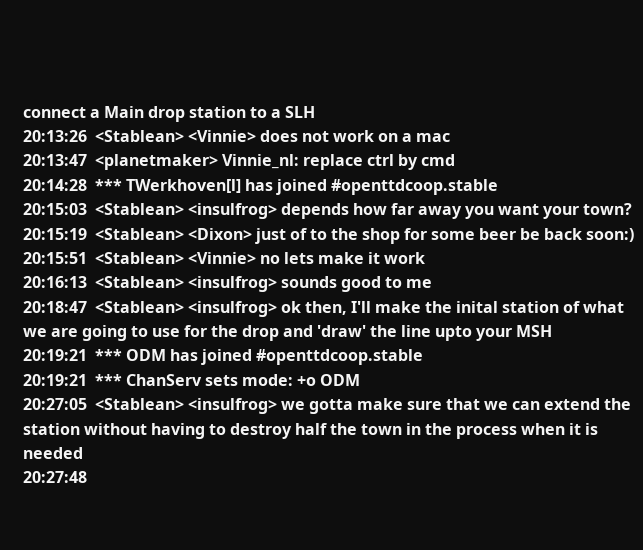connect a Main drop station to a SLH
20:13:26  <Stablean> <Vinnie> does not work on a mac
20:13:47  <planetmaker> Vinnie_nl: replace ctrl by cmd
20:14:28  *** TWerkhoven[l] has joined #openttdcoop.stable
20:15:03  <Stablean> <insulfrog> depends how far away you want your town?
20:15:19  <Stablean> <Dixon> just of to the shop for some beer be back soon:)
20:15:51  <Stablean> <Vinnie> no lets make it work
20:16:13  <Stablean> <insulfrog> sounds good to me
20:18:47  <Stablean> <insulfrog> ok then, I'll make the inital station of what we are going to use for the drop and 'draw' the line upto your MSH
20:19:21  *** ODM has joined #openttdcoop.stable
20:19:21  *** ChanServ sets mode: +o ODM
20:27:05  <Stablean> <insulfrog> we gotta make sure that we can extend the station without having to destroy half the town in the process when it is needed
20:27:48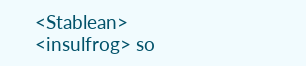<Stablean> <insulfrog> so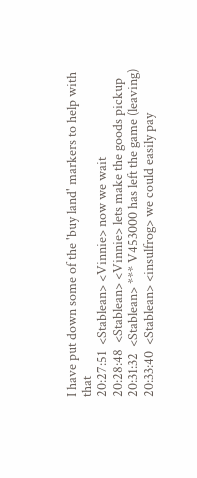I have put down some of the 'buy land' markers to help with that
20:27:51  <Stablean> <Vinnie> now we wait
20:28:48  <Stablean> <Vinnie> lets make the goods pickup
20:31:32  <Stablean> *** V453000 has left the game (leaving)
20:33:40  <Stablean> <insulfrog> we could easily pay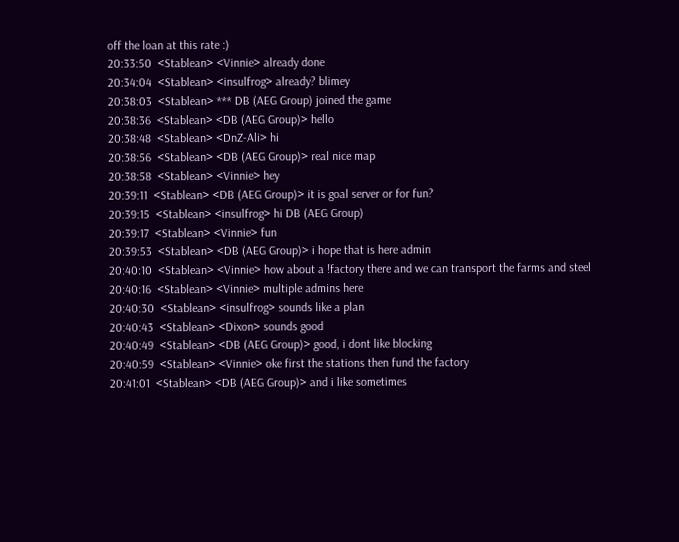off the loan at this rate :)
20:33:50  <Stablean> <Vinnie> already done
20:34:04  <Stablean> <insulfrog> already? blimey
20:38:03  <Stablean> *** DB (AEG Group) joined the game
20:38:36  <Stablean> <DB (AEG Group)> hello
20:38:48  <Stablean> <DnZ-Ali> hi
20:38:56  <Stablean> <DB (AEG Group)> real nice map
20:38:58  <Stablean> <Vinnie> hey
20:39:11  <Stablean> <DB (AEG Group)> it is goal server or for fun?
20:39:15  <Stablean> <insulfrog> hi DB (AEG Group)
20:39:17  <Stablean> <Vinnie> fun
20:39:53  <Stablean> <DB (AEG Group)> i hope that is here admin
20:40:10  <Stablean> <Vinnie> how about a !factory there and we can transport the farms and steel
20:40:16  <Stablean> <Vinnie> multiple admins here
20:40:30  <Stablean> <insulfrog> sounds like a plan
20:40:43  <Stablean> <Dixon> sounds good
20:40:49  <Stablean> <DB (AEG Group)> good, i dont like blocking
20:40:59  <Stablean> <Vinnie> oke first the stations then fund the factory
20:41:01  <Stablean> <DB (AEG Group)> and i like sometimes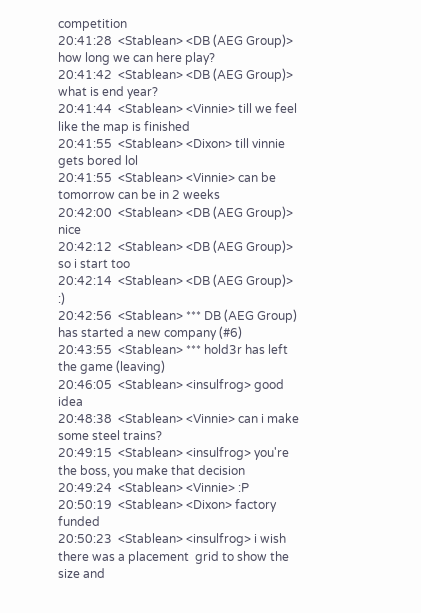competition
20:41:28  <Stablean> <DB (AEG Group)> how long we can here play?
20:41:42  <Stablean> <DB (AEG Group)> what is end year?
20:41:44  <Stablean> <Vinnie> till we feel like the map is finished
20:41:55  <Stablean> <Dixon> till vinnie gets bored lol
20:41:55  <Stablean> <Vinnie> can be tomorrow can be in 2 weeks
20:42:00  <Stablean> <DB (AEG Group)> nice
20:42:12  <Stablean> <DB (AEG Group)> so i start too
20:42:14  <Stablean> <DB (AEG Group)> :)
20:42:56  <Stablean> *** DB (AEG Group) has started a new company (#6)
20:43:55  <Stablean> *** hold3r has left the game (leaving)
20:46:05  <Stablean> <insulfrog> good idea
20:48:38  <Stablean> <Vinnie> can i make some steel trains?
20:49:15  <Stablean> <insulfrog> you're the boss, you make that decision
20:49:24  <Stablean> <Vinnie> :P
20:50:19  <Stablean> <Dixon> factory funded
20:50:23  <Stablean> <insulfrog> i wish there was a placement  grid to show the size and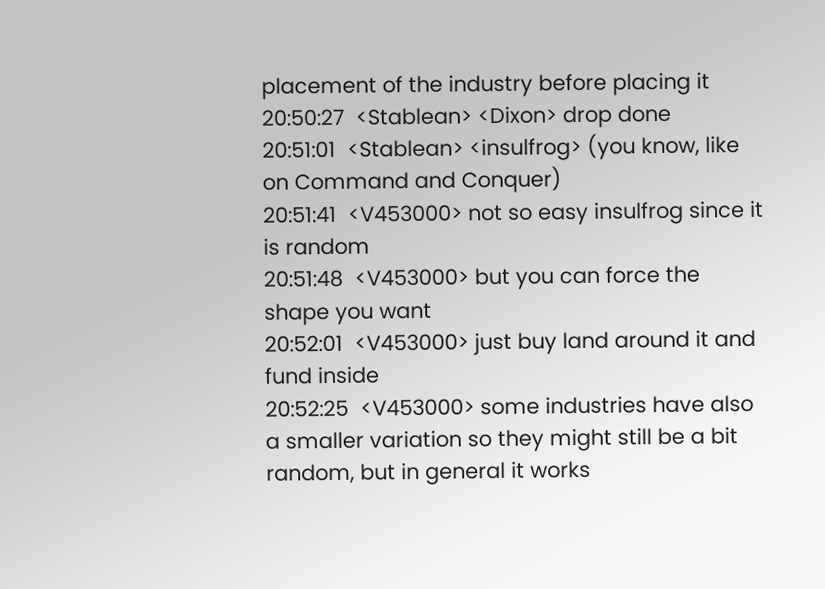placement of the industry before placing it
20:50:27  <Stablean> <Dixon> drop done
20:51:01  <Stablean> <insulfrog> (you know, like on Command and Conquer)
20:51:41  <V453000> not so easy insulfrog since it is random
20:51:48  <V453000> but you can force the shape you want
20:52:01  <V453000> just buy land around it and fund inside
20:52:25  <V453000> some industries have also a smaller variation so they might still be a bit random, but in general it works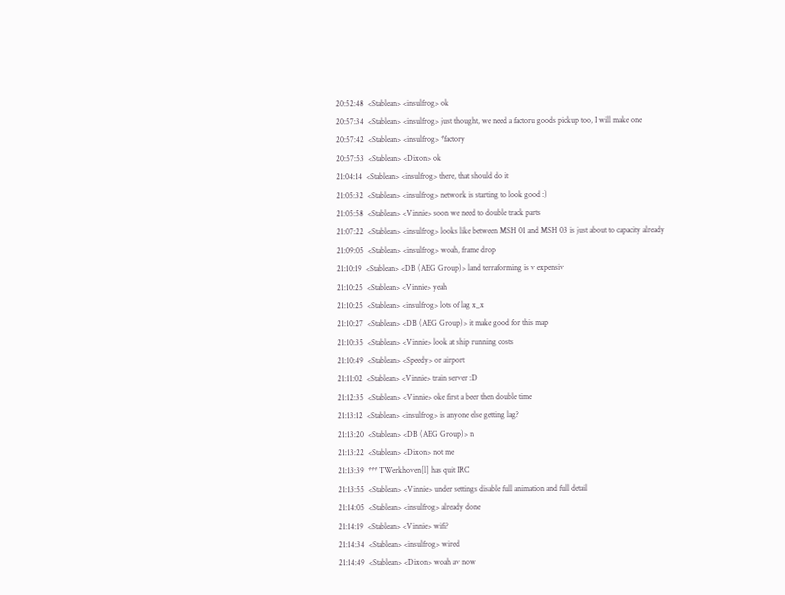20:52:48  <Stablean> <insulfrog> ok
20:57:34  <Stablean> <insulfrog> just thought, we need a factoru goods pickup too, I will make one
20:57:42  <Stablean> <insulfrog> *factory
20:57:53  <Stablean> <Dixon> ok
21:04:14  <Stablean> <insulfrog> there, that should do it
21:05:32  <Stablean> <insulfrog> network is starting to look good :)
21:05:58  <Stablean> <Vinnie> soon we need to double track parts
21:07:22  <Stablean> <insulfrog> looks like between MSH 01 and MSH 03 is just about to capacity already
21:09:05  <Stablean> <insulfrog> woah, frame drop
21:10:19  <Stablean> <DB (AEG Group)> land terraforming is v expensiv
21:10:25  <Stablean> <Vinnie> yeah
21:10:25  <Stablean> <insulfrog> lots of lag x_x
21:10:27  <Stablean> <DB (AEG Group)> it make good for this map
21:10:35  <Stablean> <Vinnie> look at ship running costs
21:10:49  <Stablean> <Speedy> or airport
21:11:02  <Stablean> <Vinnie> train server :D
21:12:35  <Stablean> <Vinnie> oke first a beer then double time
21:13:12  <Stablean> <insulfrog> is anyone else getting lag?
21:13:20  <Stablean> <DB (AEG Group)> n
21:13:22  <Stablean> <Dixon> not me
21:13:39  *** TWerkhoven[l] has quit IRC
21:13:55  <Stablean> <Vinnie> under settings disable full animation and full detail
21:14:05  <Stablean> <insulfrog> already done
21:14:19  <Stablean> <Vinnie> wifi?
21:14:34  <Stablean> <insulfrog> wired
21:14:49  <Stablean> <Dixon> woah av now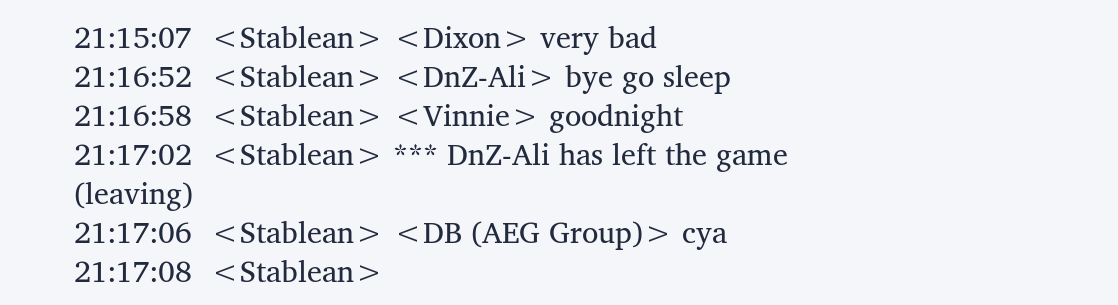21:15:07  <Stablean> <Dixon> very bad
21:16:52  <Stablean> <DnZ-Ali> bye go sleep
21:16:58  <Stablean> <Vinnie> goodnight
21:17:02  <Stablean> *** DnZ-Ali has left the game (leaving)
21:17:06  <Stablean> <DB (AEG Group)> cya
21:17:08  <Stablean>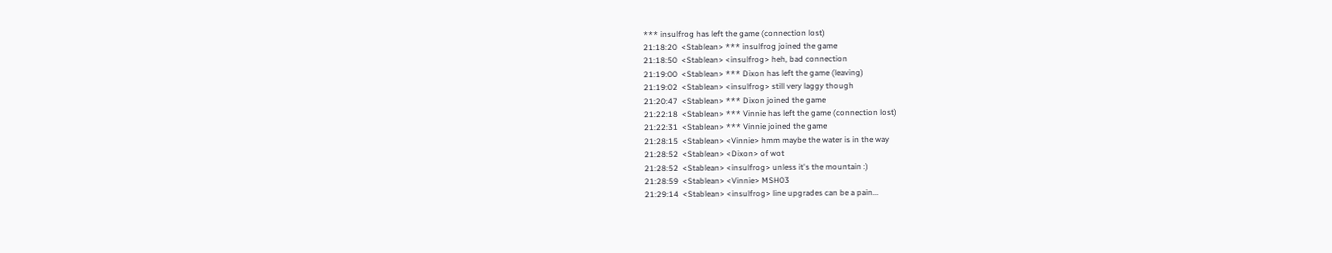*** insulfrog has left the game (connection lost)
21:18:20  <Stablean> *** insulfrog joined the game
21:18:50  <Stablean> <insulfrog> heh, bad connection
21:19:00  <Stablean> *** Dixon has left the game (leaving)
21:19:02  <Stablean> <insulfrog> still very laggy though
21:20:47  <Stablean> *** Dixon joined the game
21:22:18  <Stablean> *** Vinnie has left the game (connection lost)
21:22:31  <Stablean> *** Vinnie joined the game
21:28:15  <Stablean> <Vinnie> hmm maybe the water is in the way
21:28:52  <Stablean> <Dixon> of wot
21:28:52  <Stablean> <insulfrog> unless it's the mountain :)
21:28:59  <Stablean> <Vinnie> MSH03
21:29:14  <Stablean> <insulfrog> line upgrades can be a pain...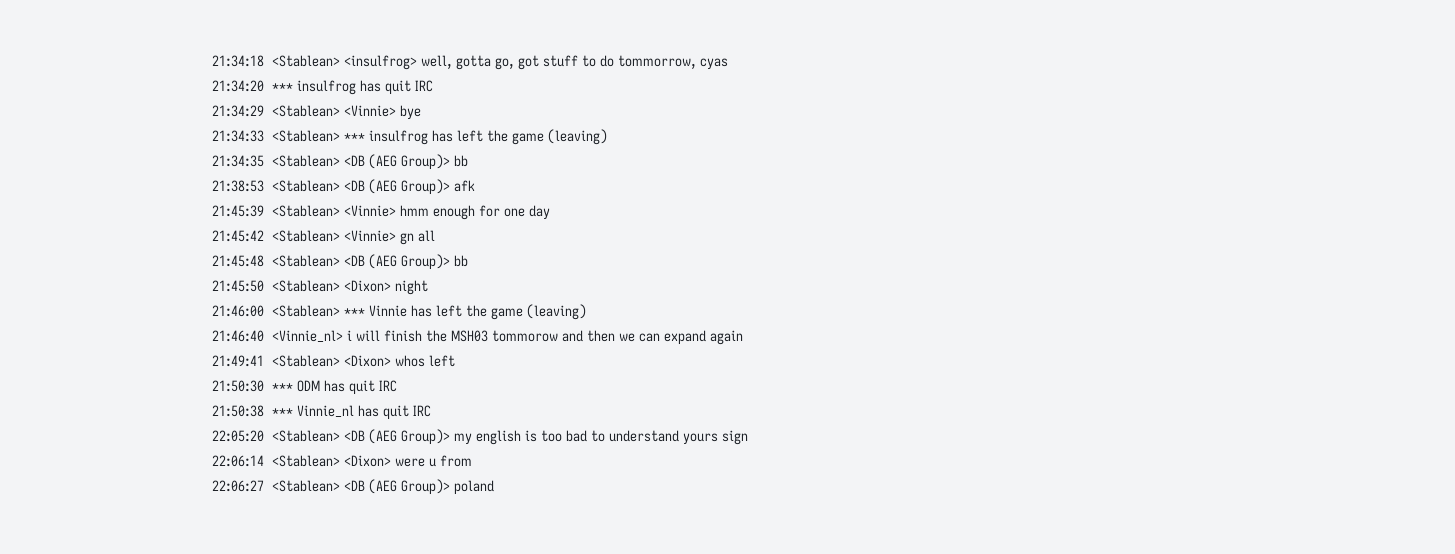21:34:18  <Stablean> <insulfrog> well, gotta go, got stuff to do tommorrow, cyas
21:34:20  *** insulfrog has quit IRC
21:34:29  <Stablean> <Vinnie> bye
21:34:33  <Stablean> *** insulfrog has left the game (leaving)
21:34:35  <Stablean> <DB (AEG Group)> bb
21:38:53  <Stablean> <DB (AEG Group)> afk
21:45:39  <Stablean> <Vinnie> hmm enough for one day
21:45:42  <Stablean> <Vinnie> gn all
21:45:48  <Stablean> <DB (AEG Group)> bb
21:45:50  <Stablean> <Dixon> night
21:46:00  <Stablean> *** Vinnie has left the game (leaving)
21:46:40  <Vinnie_nl> i will finish the MSH03 tommorow and then we can expand again
21:49:41  <Stablean> <Dixon> whos left
21:50:30  *** ODM has quit IRC
21:50:38  *** Vinnie_nl has quit IRC
22:05:20  <Stablean> <DB (AEG Group)> my english is too bad to understand yours sign
22:06:14  <Stablean> <Dixon> were u from
22:06:27  <Stablean> <DB (AEG Group)> poland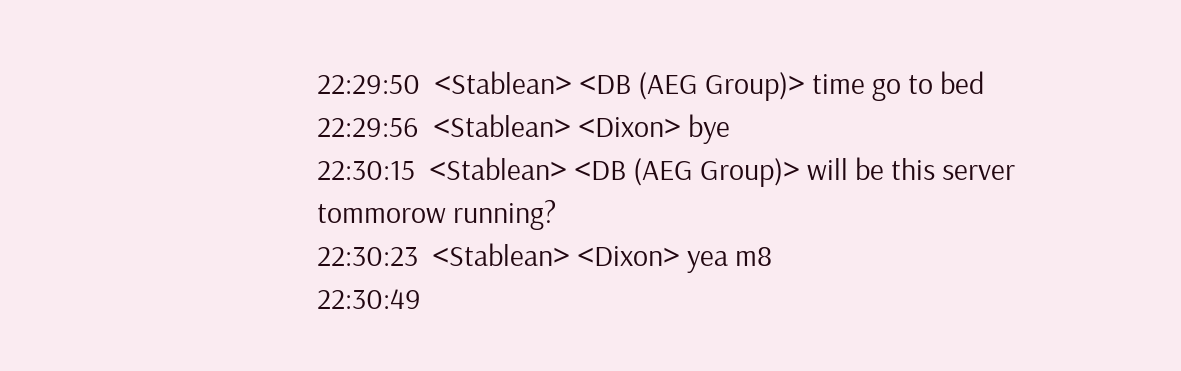22:29:50  <Stablean> <DB (AEG Group)> time go to bed
22:29:56  <Stablean> <Dixon> bye
22:30:15  <Stablean> <DB (AEG Group)> will be this server tommorow running?
22:30:23  <Stablean> <Dixon> yea m8
22:30:49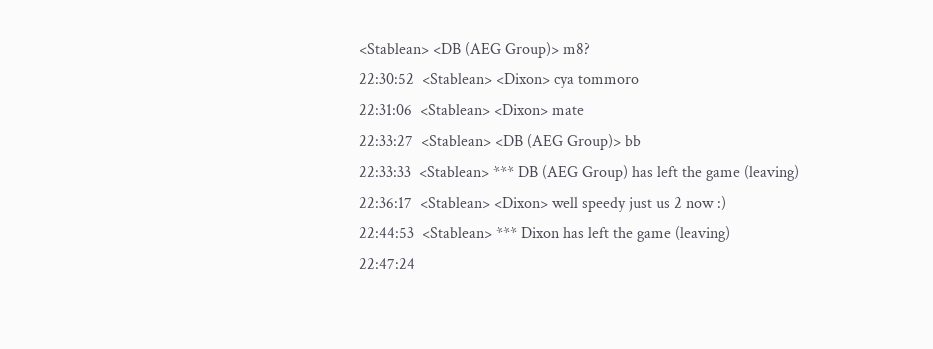<Stablean> <DB (AEG Group)> m8?
22:30:52  <Stablean> <Dixon> cya tommoro
22:31:06  <Stablean> <Dixon> mate
22:33:27  <Stablean> <DB (AEG Group)> bb
22:33:33  <Stablean> *** DB (AEG Group) has left the game (leaving)
22:36:17  <Stablean> <Dixon> well speedy just us 2 now :)
22:44:53  <Stablean> *** Dixon has left the game (leaving)
22:47:24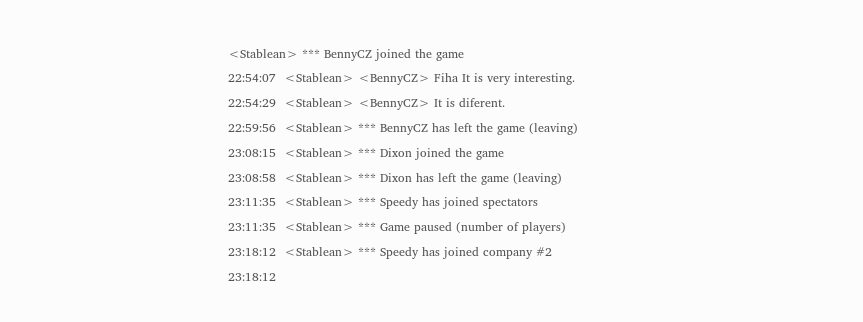<Stablean> *** BennyCZ joined the game
22:54:07  <Stablean> <BennyCZ> Fiha It is very interesting.
22:54:29  <Stablean> <BennyCZ> It is diferent.
22:59:56  <Stablean> *** BennyCZ has left the game (leaving)
23:08:15  <Stablean> *** Dixon joined the game
23:08:58  <Stablean> *** Dixon has left the game (leaving)
23:11:35  <Stablean> *** Speedy has joined spectators
23:11:35  <Stablean> *** Game paused (number of players)
23:18:12  <Stablean> *** Speedy has joined company #2
23:18:12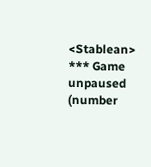<Stablean> *** Game unpaused (number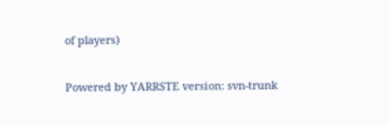of players)

Powered by YARRSTE version: svn-trunk